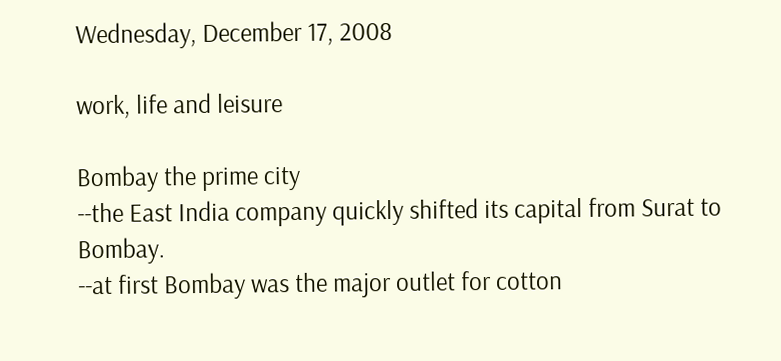Wednesday, December 17, 2008

work, life and leisure

Bombay the prime city
--the East India company quickly shifted its capital from Surat to Bombay.
--at first Bombay was the major outlet for cotton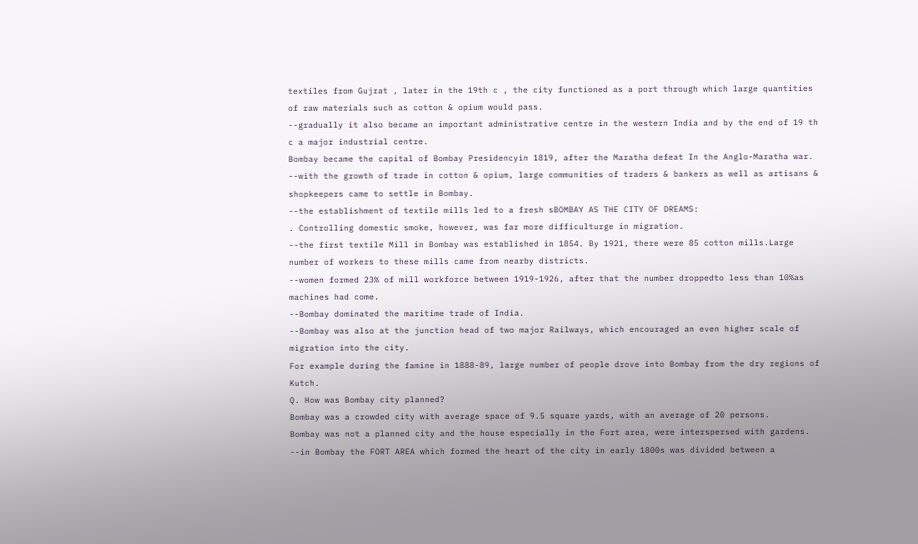textiles from Gujrat , later in the 19th c , the city functioned as a port through which large quantities of raw materials such as cotton & opium would pass.
--gradually it also became an important administrative centre in the western India and by the end of 19 th c a major industrial centre.
Bombay became the capital of Bombay Presidencyin 1819, after the Maratha defeat In the Anglo-Maratha war.
--with the growth of trade in cotton & opium, large communities of traders & bankers as well as artisans & shopkeepers came to settle in Bombay.
--the establishment of textile mills led to a fresh sBOMBAY AS THE CITY OF DREAMS:
. Controlling domestic smoke, however, was far more difficulturge in migration.
--the first textile Mill in Bombay was established in 1854. By 1921, there were 85 cotton mills.Large number of workers to these mills came from nearby districts.
--women formed 23% of mill workforce between 1919-1926, after that the number droppedto less than 10%as machines had come.
--Bombay dominated the maritime trade of India.
--Bombay was also at the junction head of two major Railways, which encouraged an even higher scale of migration into the city.
For example during the famine in 1888-89, large number of people drove into Bombay from the dry regions of Kutch.
Q. How was Bombay city planned?
Bombay was a crowded city with average space of 9.5 square yards, with an average of 20 persons.
Bombay was not a planned city and the house especially in the Fort area, were interspersed with gardens.
--in Bombay the FORT AREA which formed the heart of the city in early 1800s was divided between a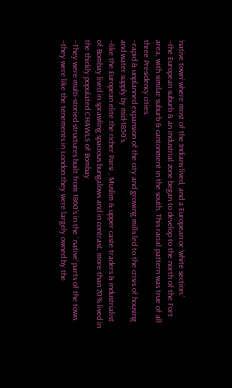‘native town’ where most of the Indians lived, and a European or ‘white section.’
--the European suburb & an industrial zone began to develop to the north of the Fort area, with similar suburb & cantonment in the south. This racial pattern was true of all three Presidency cities.
--rapid & unplanned expansion of the city and growing mills led to the crisis of housing and water supply by mid-1850’s.
--like the European elite the richer Parsi , Muslim & upper caste traders & industrialist of Bombay lived in sprawling spacious bungalows and in contrast, more than 70% lived in the thickly populated CHAWLS of Bombay
--They were multi-storied structures built from 1860’s in the ‘ native’ parts of the town.
--they were like the tenements in London they were largely owned by the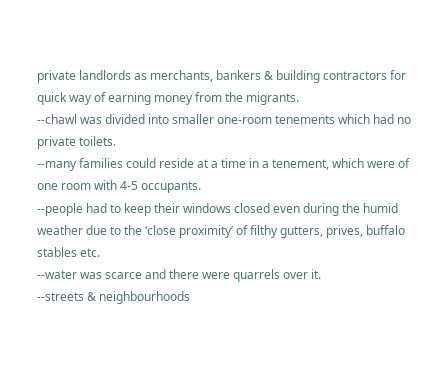private landlords as merchants, bankers & building contractors for quick way of earning money from the migrants.
--chawl was divided into smaller one-room tenements which had no private toilets.
--many families could reside at a time in a tenement, which were of one room with 4-5 occupants.
--people had to keep their windows closed even during the humid weather due to the ‘close proximity’ of filthy gutters, prives, buffalo stables etc.
--water was scarce and there were quarrels over it.
--streets & neighbourhoods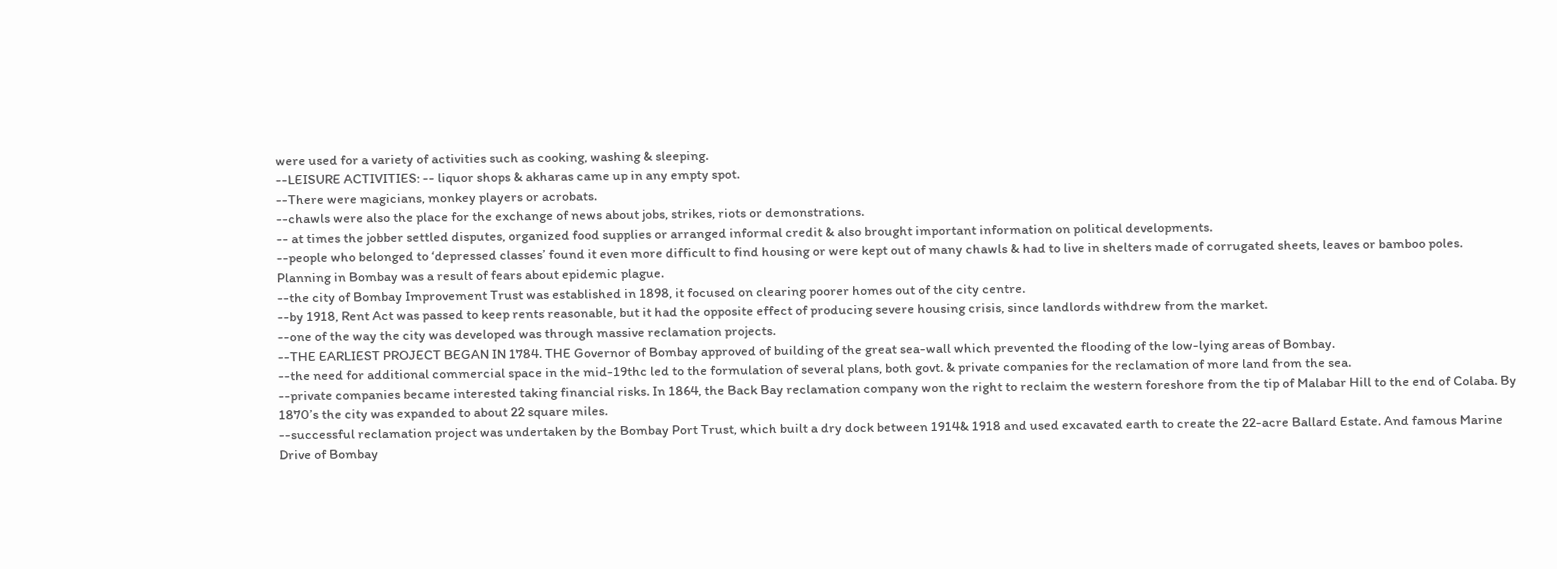were used for a variety of activities such as cooking, washing & sleeping.
--LEISURE ACTIVITIES: -- liquor shops & akharas came up in any empty spot.
--There were magicians, monkey players or acrobats.
--chawls were also the place for the exchange of news about jobs, strikes, riots or demonstrations.
-- at times the jobber settled disputes, organized food supplies or arranged informal credit & also brought important information on political developments.
--people who belonged to ‘depressed classes’ found it even more difficult to find housing or were kept out of many chawls & had to live in shelters made of corrugated sheets, leaves or bamboo poles.
Planning in Bombay was a result of fears about epidemic plague.
--the city of Bombay Improvement Trust was established in 1898, it focused on clearing poorer homes out of the city centre.
--by 1918, Rent Act was passed to keep rents reasonable, but it had the opposite effect of producing severe housing crisis, since landlords withdrew from the market.
--one of the way the city was developed was through massive reclamation projects.
--THE EARLIEST PROJECT BEGAN IN 1784. THE Governor of Bombay approved of building of the great sea-wall which prevented the flooding of the low-lying areas of Bombay.
--the need for additional commercial space in the mid-19thc led to the formulation of several plans, both govt. & private companies for the reclamation of more land from the sea.
--private companies became interested taking financial risks. In 1864, the Back Bay reclamation company won the right to reclaim the western foreshore from the tip of Malabar Hill to the end of Colaba. By 1870’s the city was expanded to about 22 square miles.
--successful reclamation project was undertaken by the Bombay Port Trust, which built a dry dock between 1914& 1918 and used excavated earth to create the 22-acre Ballard Estate. And famous Marine Drive of Bombay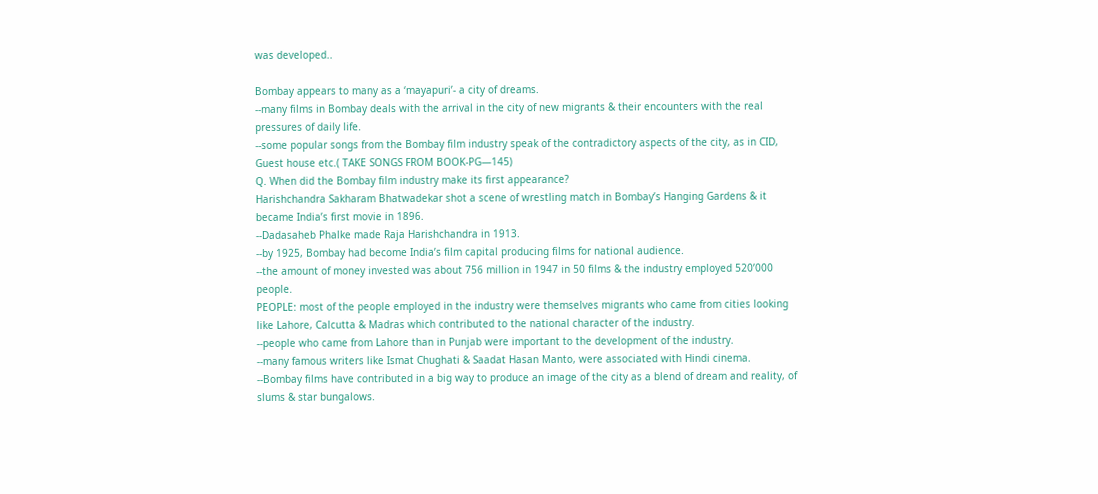was developed..

Bombay appears to many as a ‘mayapuri’- a city of dreams.
--many films in Bombay deals with the arrival in the city of new migrants & their encounters with the real pressures of daily life.
--some popular songs from the Bombay film industry speak of the contradictory aspects of the city, as in CID, Guest house etc.( TAKE SONGS FROM BOOK-PG—145)
Q. When did the Bombay film industry make its first appearance?
Harishchandra Sakharam Bhatwadekar shot a scene of wrestling match in Bombay’s Hanging Gardens & it became India’s first movie in 1896.
--Dadasaheb Phalke made Raja Harishchandra in 1913.
--by 1925, Bombay had become India’s film capital producing films for national audience.
--the amount of money invested was about 756 million in 1947 in 50 films & the industry employed 520’000 people.
PEOPLE: most of the people employed in the industry were themselves migrants who came from cities looking like Lahore, Calcutta & Madras which contributed to the national character of the industry.
--people who came from Lahore than in Punjab were important to the development of the industry.
--many famous writers like Ismat Chughati & Saadat Hasan Manto, were associated with Hindi cinema.
--Bombay films have contributed in a big way to produce an image of the city as a blend of dream and reality, of slums & star bungalows.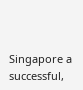Singapore a successful,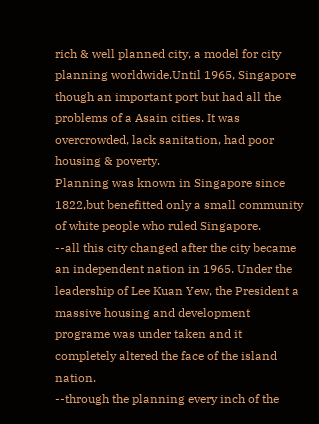rich & well planned city, a model for city planning worldwide.Until 1965, Singapore though an important port but had all the problems of a Asain cities. It was overcrowded, lack sanitation, had poor housing & poverty.
Planning was known in Singapore since 1822,but benefitted only a small community of white people who ruled Singapore.
--all this city changed after the city became an independent nation in 1965. Under the leadership of Lee Kuan Yew, the President a massive housing and development programe was under taken and it completely altered the face of the island nation.
--through the planning every inch of the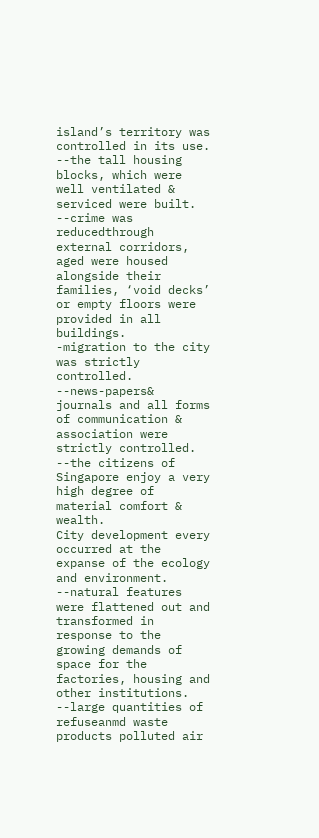island’s territory was controlled in its use.
--the tall housing blocks, which were well ventilated & serviced were built.
--crime was reducedthrough external corridors, aged were housed alongside their families, ‘void decks’ or empty floors were provided in all buildings.
-migration to the city was strictly controlled.
--news-papers& journals and all forms of communication & association were strictly controlled.
--the citizens of Singapore enjoy a very high degree of material comfort & wealth.
City development every occurred at the expanse of the ecology and environment.
--natural features were flattened out and transformed in response to the growing demands of space for the factories, housing and other institutions.
--large quantities of refuseanmd waste products polluted air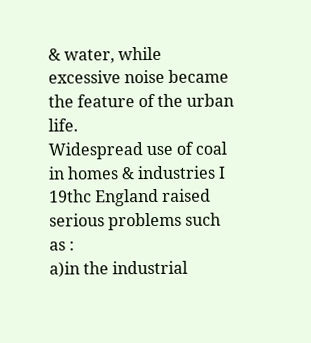& water, while excessive noise became the feature of the urban life.
Widespread use of coal in homes & industries I 19thc England raised serious problems such as :
a)in the industrial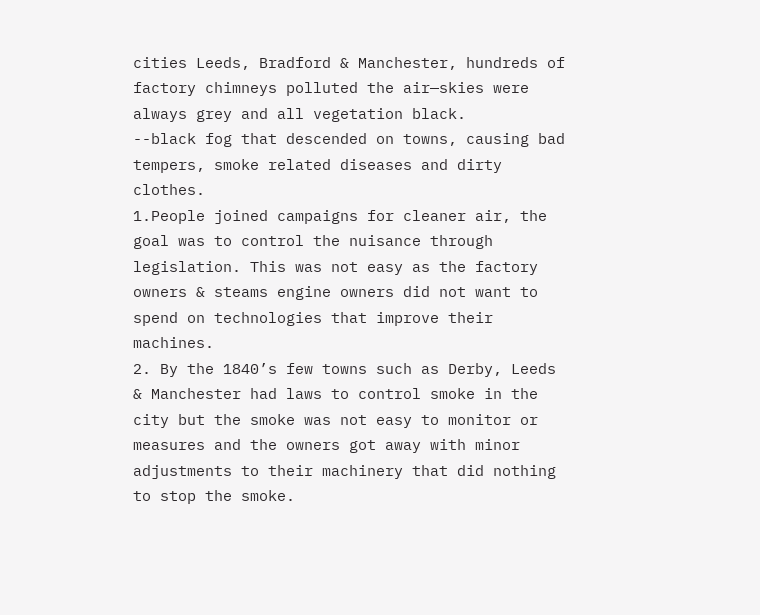cities Leeds, Bradford & Manchester, hundreds of factory chimneys polluted the air—skies were always grey and all vegetation black.
--black fog that descended on towns, causing bad tempers, smoke related diseases and dirty clothes.
1.People joined campaigns for cleaner air, the goal was to control the nuisance through legislation. This was not easy as the factory owners & steams engine owners did not want to spend on technologies that improve their machines.
2. By the 1840’s few towns such as Derby, Leeds & Manchester had laws to control smoke in the city but the smoke was not easy to monitor or measures and the owners got away with minor adjustments to their machinery that did nothing to stop the smoke.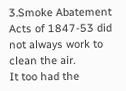3.Smoke Abatement Acts of 1847-53 did not always work to clean the air.
It too had the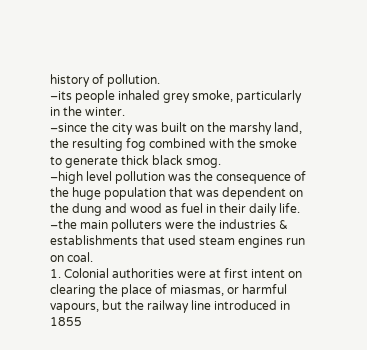history of pollution.
–its people inhaled grey smoke, particularly in the winter.
–since the city was built on the marshy land, the resulting fog combined with the smoke to generate thick black smog.
–high level pollution was the consequence of the huge population that was dependent on the dung and wood as fuel in their daily life.
–the main polluters were the industries & establishments that used steam engines run on coal.
1. Colonial authorities were at first intent on clearing the place of miasmas, or harmful vapours, but the railway line introduced in 1855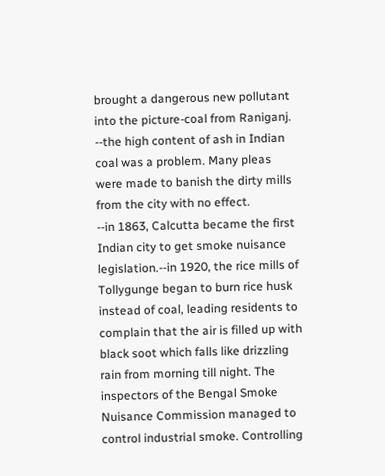brought a dangerous new pollutant into the picture-coal from Raniganj.
--the high content of ash in Indian coal was a problem. Many pleas were made to banish the dirty mills from the city with no effect.
--in 1863, Calcutta became the first Indian city to get smoke nuisance legislation.--in 1920, the rice mills of Tollygunge began to burn rice husk instead of coal, leading residents to complain that the air is filled up with black soot which falls like drizzling rain from morning till night. The inspectors of the Bengal Smoke Nuisance Commission managed to control industrial smoke. Controlling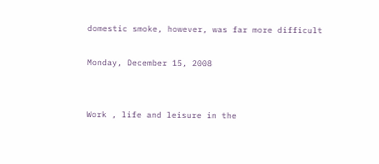domestic smoke, however, was far more difficult

Monday, December 15, 2008


Work , life and leisure in the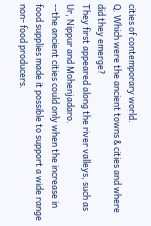cities of contemporary world.
Q. Which were the ancient towns & cities and where did they emerge?
They first appeared along the river valleys, such as Ur, Nippur and Mohenjadaro.
--the ancient cities could only when the increase in food supplies made it possible to support a wide range non- food producers.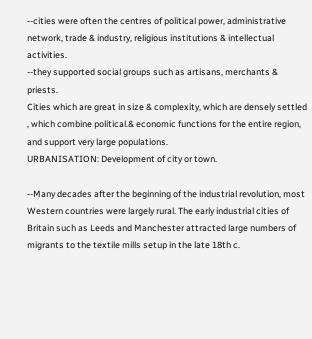--cities were often the centres of political power, administrative network, trade & industry, religious institutions & intellectual activities.
--they supported social groups such as artisans, merchants & priests.
Cities which are great in size & complexity, which are densely settled , which combine political.& economic functions for the entire region, and support very large populations.
URBANISATION: Development of city or town.

--Many decades after the beginning of the industrial revolution, most Western countries were largely rural. The early industrial cities of Britain such as Leeds and Manchester attracted large numbers of migrants to the textile mills setup in the late 18th c.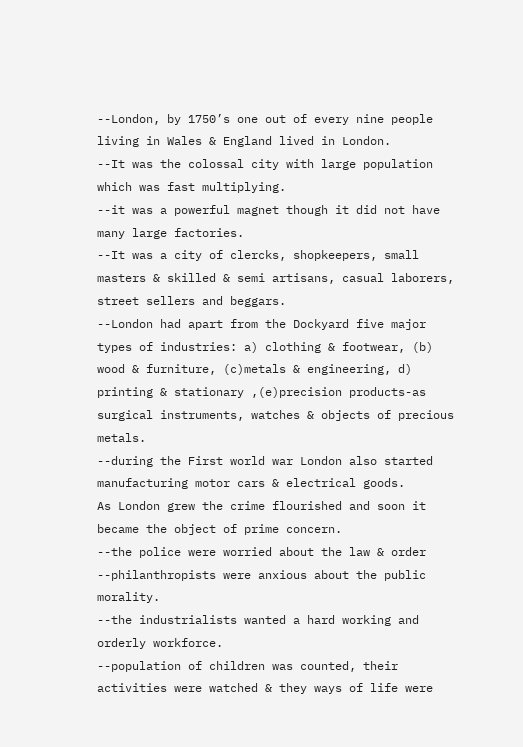--London, by 1750’s one out of every nine people living in Wales & England lived in London.
--It was the colossal city with large population which was fast multiplying.
--it was a powerful magnet though it did not have many large factories.
--It was a city of clercks, shopkeepers, small masters & skilled & semi artisans, casual laborers, street sellers and beggars.
--London had apart from the Dockyard five major types of industries: a) clothing & footwear, (b) wood & furniture, (c)metals & engineering, d) printing & stationary ,(e)precision products-as surgical instruments, watches & objects of precious metals.
--during the First world war London also started manufacturing motor cars & electrical goods.
As London grew the crime flourished and soon it became the object of prime concern.
--the police were worried about the law & order
--philanthropists were anxious about the public morality.
--the industrialists wanted a hard working and orderly workforce.
--population of children was counted, their activities were watched & they ways of life were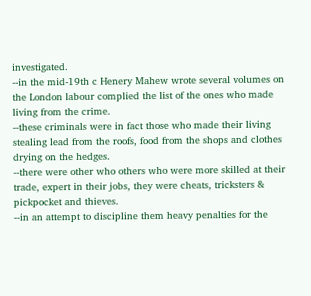investigated.
--in the mid-19th c Henery Mahew wrote several volumes on the London labour complied the list of the ones who made living from the crime.
--these criminals were in fact those who made their living stealing lead from the roofs, food from the shops and clothes drying on the hedges.
--there were other who others who were more skilled at their trade, expert in their jobs, they were cheats, tricksters & pickpocket and thieves.
--in an attempt to discipline them heavy penalties for the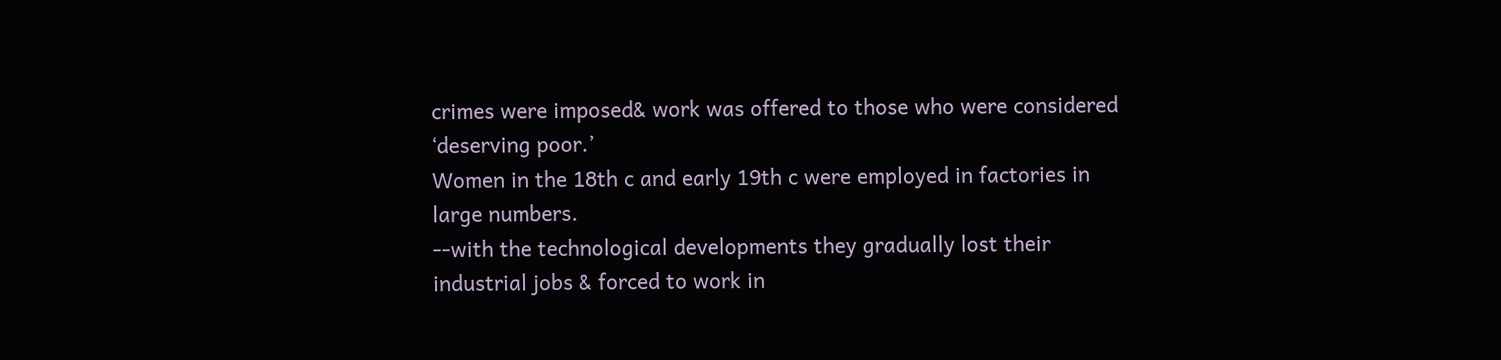crimes were imposed& work was offered to those who were considered ‘deserving poor.’
Women in the 18th c and early 19th c were employed in factories in large numbers.
--with the technological developments they gradually lost their industrial jobs & forced to work in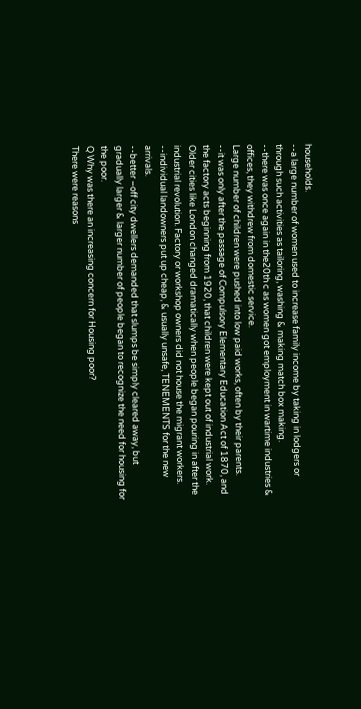households.
--a large number of women used to increase family income by taking in lodgers or through such activities as tailoring, washing & making match box making.
--there was once again in the20th c as women got employment in wartime industries & offices, they withdrew from domestic service.
Large number of children were pushed into low paid works, often by their parents.
--it was only after the passage of Compulsory Elementary Education Act of 1870, and the factory acts beginning from 1920, that children were kept out of industrial work.
Older cities like London changed dramatically when people began pouring in after the industrial revolution. Factory or workshop owners did not house the migrant workers.
--individual landowners put up cheap, & usually unsafe, TENEMENTS for the new arrivals.
--better –off city dwellers demanded that slumps be simply cleared away, but gradually larger & larger number of people began to recognize the need for housing for the poor.
Q Why was there an increasing concern for Housing poor?
There were reasons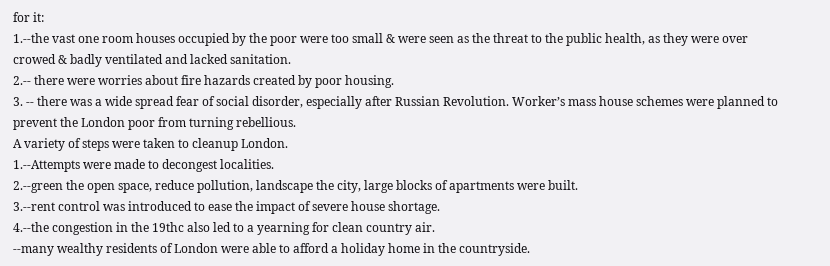for it:
1.--the vast one room houses occupied by the poor were too small & were seen as the threat to the public health, as they were over crowed & badly ventilated and lacked sanitation.
2.-- there were worries about fire hazards created by poor housing.
3. -- there was a wide spread fear of social disorder, especially after Russian Revolution. Worker’s mass house schemes were planned to prevent the London poor from turning rebellious.
A variety of steps were taken to cleanup London.
1.--Attempts were made to decongest localities.
2.--green the open space, reduce pollution, landscape the city, large blocks of apartments were built.
3.--rent control was introduced to ease the impact of severe house shortage.
4.--the congestion in the 19thc also led to a yearning for clean country air.
--many wealthy residents of London were able to afford a holiday home in the countryside.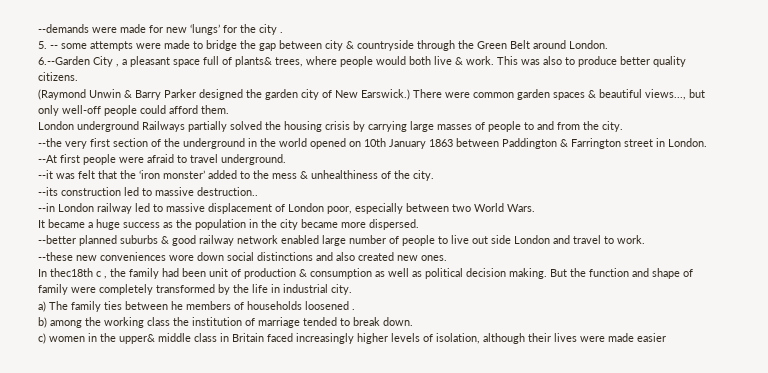--demands were made for new ‘lungs’ for the city .
5. -- some attempts were made to bridge the gap between city & countryside through the Green Belt around London.
6.--Garden City , a pleasant space full of plants& trees, where people would both live & work. This was also to produce better quality citizens.
(Raymond Unwin & Barry Parker designed the garden city of New Earswick.) There were common garden spaces & beautiful views..., but only well-off people could afford them.
London underground Railways partially solved the housing crisis by carrying large masses of people to and from the city.
--the very first section of the underground in the world opened on 10th January 1863 between Paddington & Farrington street in London.
--At first people were afraid to travel underground.
--it was felt that the ‘iron monster’ added to the mess & unhealthiness of the city.
--its construction led to massive destruction..
--in London railway led to massive displacement of London poor, especially between two World Wars.
It became a huge success as the population in the city became more dispersed.
--better planned suburbs & good railway network enabled large number of people to live out side London and travel to work.
--these new conveniences wore down social distinctions and also created new ones.
In thec18th c , the family had been unit of production & consumption as well as political decision making. But the function and shape of family were completely transformed by the life in industrial city.
a) The family ties between he members of households loosened .
b) among the working class the institution of marriage tended to break down.
c) women in the upper& middle class in Britain faced increasingly higher levels of isolation, although their lives were made easier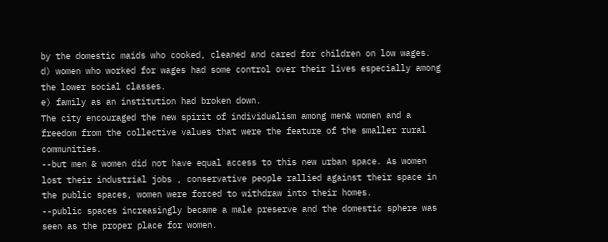by the domestic maids who cooked, cleaned and cared for children on low wages.
d) women who worked for wages had some control over their lives especially among the lower social classes.
e) family as an institution had broken down.
The city encouraged the new spirit of individualism among men& women and a freedom from the collective values that were the feature of the smaller rural communities.
--but men & women did not have equal access to this new urban space. As women lost their industrial jobs , conservative people rallied against their space in the public spaces, women were forced to withdraw into their homes.
--public spaces increasingly became a male preserve and the domestic sphere was seen as the proper place for women.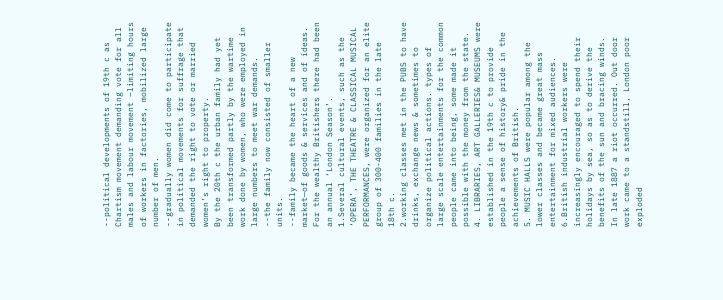--political developments of 19th c as Chartism movement demanding vote for all males and labour movement –limiting hours of workers in factories, mobilized large number of men.
--gradually women did come to participate in political movements for suffrage that demanded the right to vote or married women’s right to property.
By the 20th c the urban family had yet been transformed partly by the wartime work done by women, who were employed in large numbers to meet war demands.
--the family now consisted of smaller units.
--family became the heart of a new market—of goods & services and of ideas.
For the wealthy Britishers there had been an annual ‘London Season’.
1.Several cultural events, such as the ‘OPERA’, THE THEATRE & CLASSICAL MUSICAL PERFORMANCES, were organized for an elite group of 300-400 families in the late 18th c.
2.working classes met in the PUBS to have drinks, exchange news & sometimes to organize political actions. types of large scale entertainments for the common people came into being, some made it possible with the money from the state.
4. LIBRARIES, ART GALLERIES& MUSEUMS were established in the 19th c to provide people a sense of history& pride in the achievements of British.
5. MUSIC HALLS were popular among the lower classes and became great mass entertainment for mixed audiences.
6.British industrial workers were increasingly encouraged to spend their holidays by sea, so as to derive the benefits of the sun and bracing winds.
In late 1887 a riot occurred. Out door work came to a standstill, London poor exploded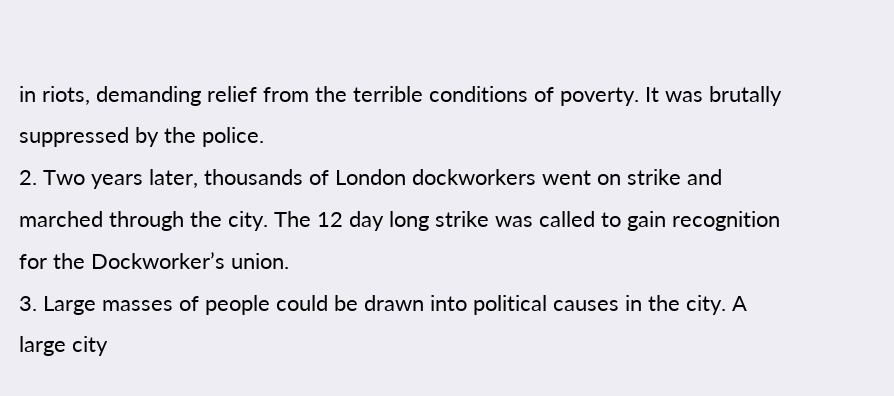in riots, demanding relief from the terrible conditions of poverty. It was brutally suppressed by the police.
2. Two years later, thousands of London dockworkers went on strike and marched through the city. The 12 day long strike was called to gain recognition for the Dockworker’s union.
3. Large masses of people could be drawn into political causes in the city. A large city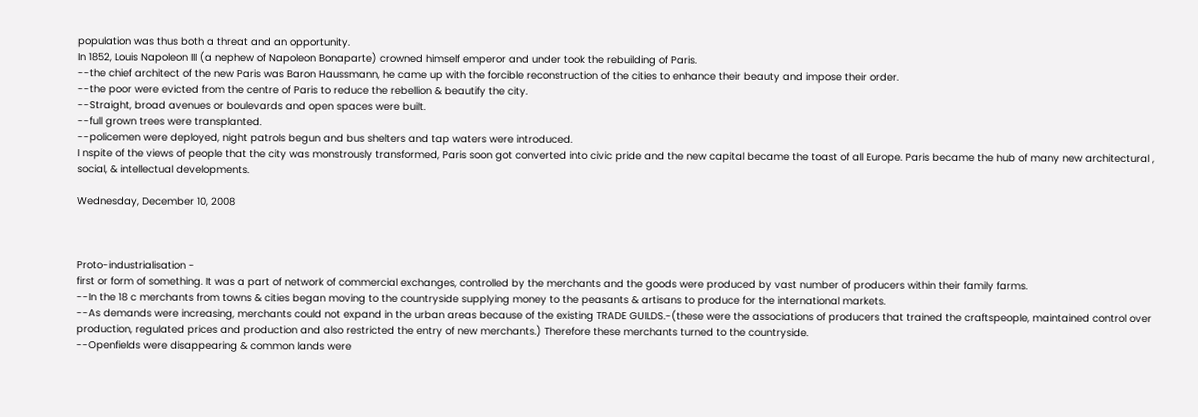population was thus both a threat and an opportunity.
In 1852, Louis Napoleon III (a nephew of Napoleon Bonaparte) crowned himself emperor and under took the rebuilding of Paris.
--the chief architect of the new Paris was Baron Haussmann, he came up with the forcible reconstruction of the cities to enhance their beauty and impose their order.
--the poor were evicted from the centre of Paris to reduce the rebellion & beautify the city.
--Straight, broad avenues or boulevards and open spaces were built.
--full grown trees were transplanted.
--policemen were deployed, night patrols begun and bus shelters and tap waters were introduced.
I nspite of the views of people that the city was monstrously transformed, Paris soon got converted into civic pride and the new capital became the toast of all Europe. Paris became the hub of many new architectural , social, & intellectual developments.

Wednesday, December 10, 2008



Proto-industrialisation -
first or form of something. It was a part of network of commercial exchanges, controlled by the merchants and the goods were produced by vast number of producers within their family farms.
--In the 18 c merchants from towns & cities began moving to the countryside supplying money to the peasants & artisans to produce for the international markets.
--As demands were increasing, merchants could not expand in the urban areas because of the existing TRADE GUILDS.-(these were the associations of producers that trained the craftspeople, maintained control over production, regulated prices and production and also restricted the entry of new merchants.) Therefore these merchants turned to the countryside.
--Openfields were disappearing & common lands were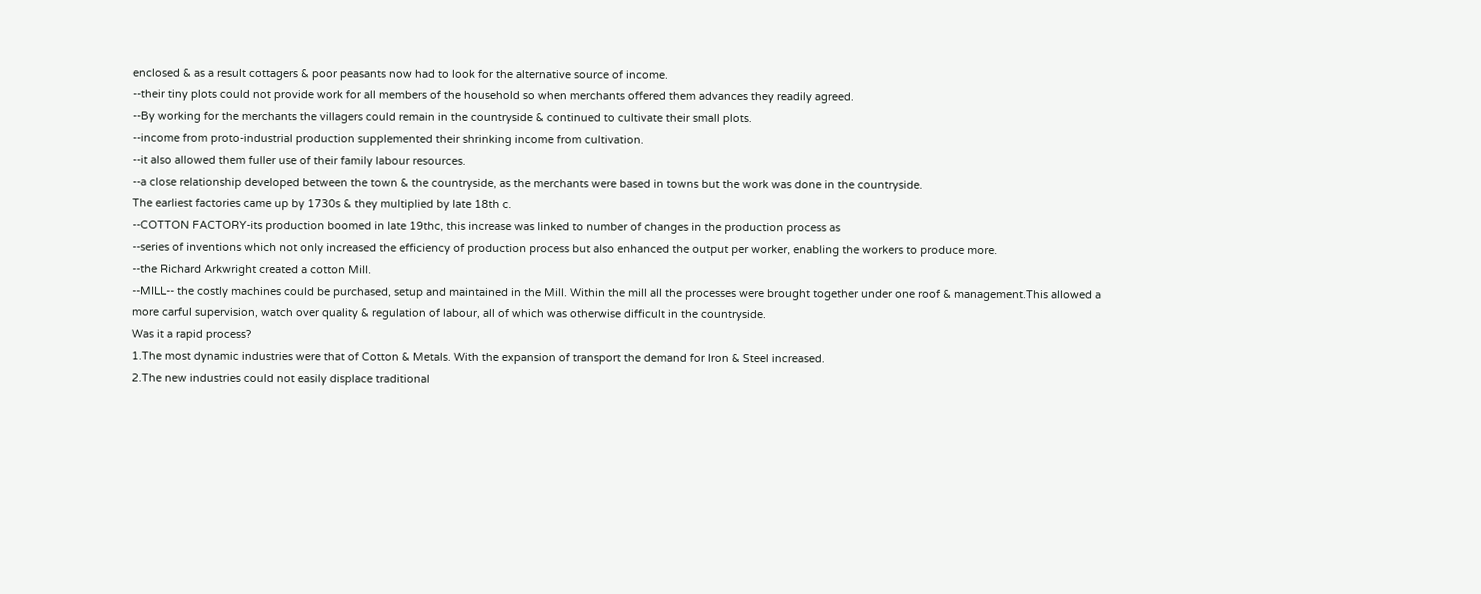enclosed & as a result cottagers & poor peasants now had to look for the alternative source of income.
--their tiny plots could not provide work for all members of the household so when merchants offered them advances they readily agreed.
--By working for the merchants the villagers could remain in the countryside & continued to cultivate their small plots.
--income from proto-industrial production supplemented their shrinking income from cultivation.
--it also allowed them fuller use of their family labour resources.
--a close relationship developed between the town & the countryside, as the merchants were based in towns but the work was done in the countryside.
The earliest factories came up by 1730s & they multiplied by late 18th c.
--COTTON FACTORY-its production boomed in late 19thc, this increase was linked to number of changes in the production process as
--series of inventions which not only increased the efficiency of production process but also enhanced the output per worker, enabling the workers to produce more.
--the Richard Arkwright created a cotton Mill.
--MILL-- the costly machines could be purchased, setup and maintained in the Mill. Within the mill all the processes were brought together under one roof & management.This allowed a more carful supervision, watch over quality & regulation of labour, all of which was otherwise difficult in the countryside.
Was it a rapid process?
1.The most dynamic industries were that of Cotton & Metals. With the expansion of transport the demand for Iron & Steel increased.
2.The new industries could not easily displace traditional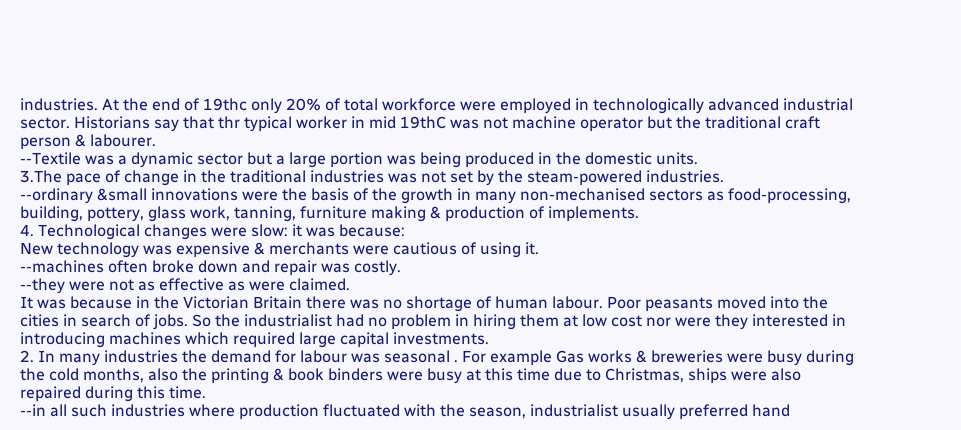industries. At the end of 19thc only 20% of total workforce were employed in technologically advanced industrial sector. Historians say that thr typical worker in mid 19thC was not machine operator but the traditional craft person & labourer.
--Textile was a dynamic sector but a large portion was being produced in the domestic units.
3.The pace of change in the traditional industries was not set by the steam-powered industries.
--ordinary &small innovations were the basis of the growth in many non-mechanised sectors as food-processing, building, pottery, glass work, tanning, furniture making & production of implements.
4. Technological changes were slow: it was because:
New technology was expensive & merchants were cautious of using it.
--machines often broke down and repair was costly.
--they were not as effective as were claimed.
It was because in the Victorian Britain there was no shortage of human labour. Poor peasants moved into the cities in search of jobs. So the industrialist had no problem in hiring them at low cost nor were they interested in introducing machines which required large capital investments.
2. In many industries the demand for labour was seasonal . For example Gas works & breweries were busy during the cold months, also the printing & book binders were busy at this time due to Christmas, ships were also repaired during this time.
--in all such industries where production fluctuated with the season, industrialist usually preferred hand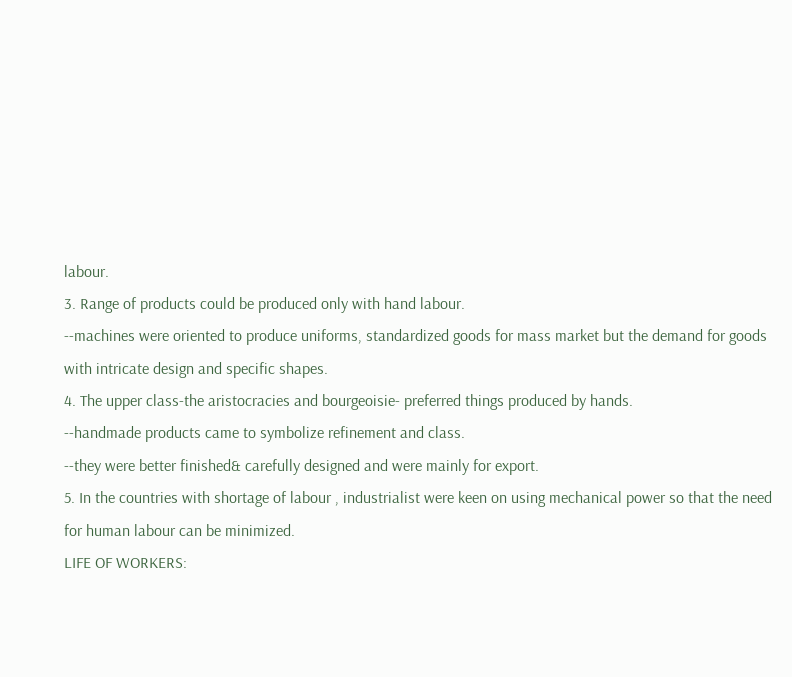labour.
3. Range of products could be produced only with hand labour.
--machines were oriented to produce uniforms, standardized goods for mass market but the demand for goods with intricate design and specific shapes.
4. The upper class-the aristocracies and bourgeoisie- preferred things produced by hands.
--handmade products came to symbolize refinement and class.
--they were better finished& carefully designed and were mainly for export.
5. In the countries with shortage of labour , industrialist were keen on using mechanical power so that the need for human labour can be minimized.
LIFE OF WORKERS: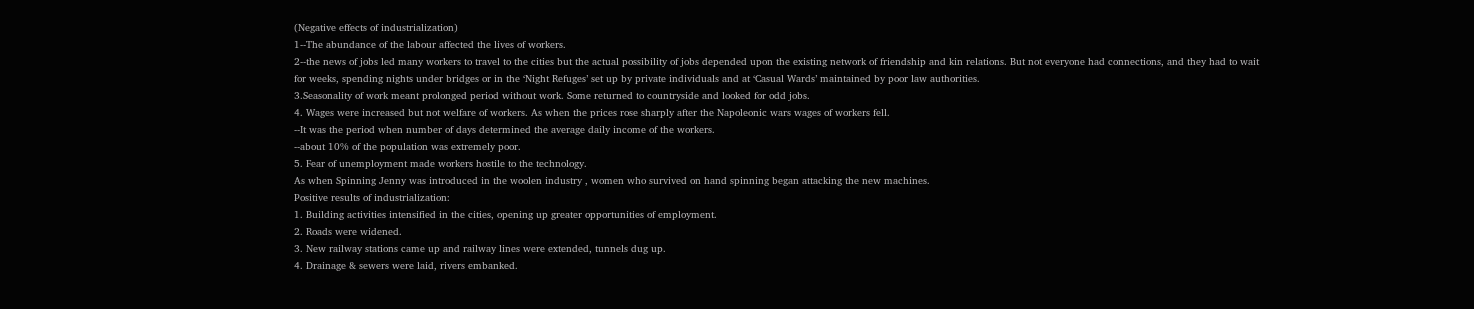(Negative effects of industrialization)
1--The abundance of the labour affected the lives of workers.
2--the news of jobs led many workers to travel to the cities but the actual possibility of jobs depended upon the existing network of friendship and kin relations. But not everyone had connections, and they had to wait for weeks, spending nights under bridges or in the ‘Night Refuges’ set up by private individuals and at ‘Casual Wards’ maintained by poor law authorities.
3.Seasonality of work meant prolonged period without work. Some returned to countryside and looked for odd jobs.
4. Wages were increased but not welfare of workers. As when the prices rose sharply after the Napoleonic wars wages of workers fell.
--It was the period when number of days determined the average daily income of the workers.
--about 10% of the population was extremely poor.
5. Fear of unemployment made workers hostile to the technology.
As when Spinning Jenny was introduced in the woolen industry , women who survived on hand spinning began attacking the new machines.
Positive results of industrialization:
1. Building activities intensified in the cities, opening up greater opportunities of employment.
2. Roads were widened.
3. New railway stations came up and railway lines were extended, tunnels dug up.
4. Drainage & sewers were laid, rivers embanked.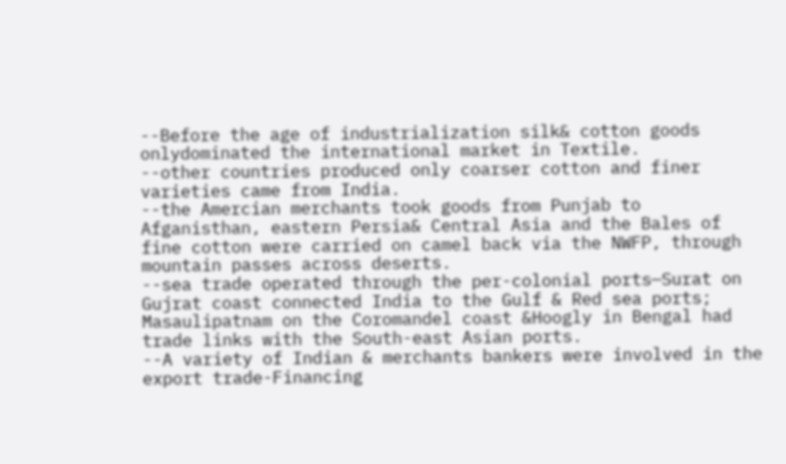--Before the age of industrialization silk& cotton goods onlydominated the international market in Textile.
--other countries produced only coarser cotton and finer varieties came from India.
--the Amercian merchants took goods from Punjab to Afganisthan, eastern Persia& Central Asia and the Bales of fine cotton were carried on camel back via the NWFP, through mountain passes across deserts.
--sea trade operated through the per-colonial ports—Surat on Gujrat coast connected India to the Gulf & Red sea ports; Masaulipatnam on the Coromandel coast &Hoogly in Bengal had trade links with the South-east Asian ports.
--A variety of Indian & merchants bankers were involved in the export trade-Financing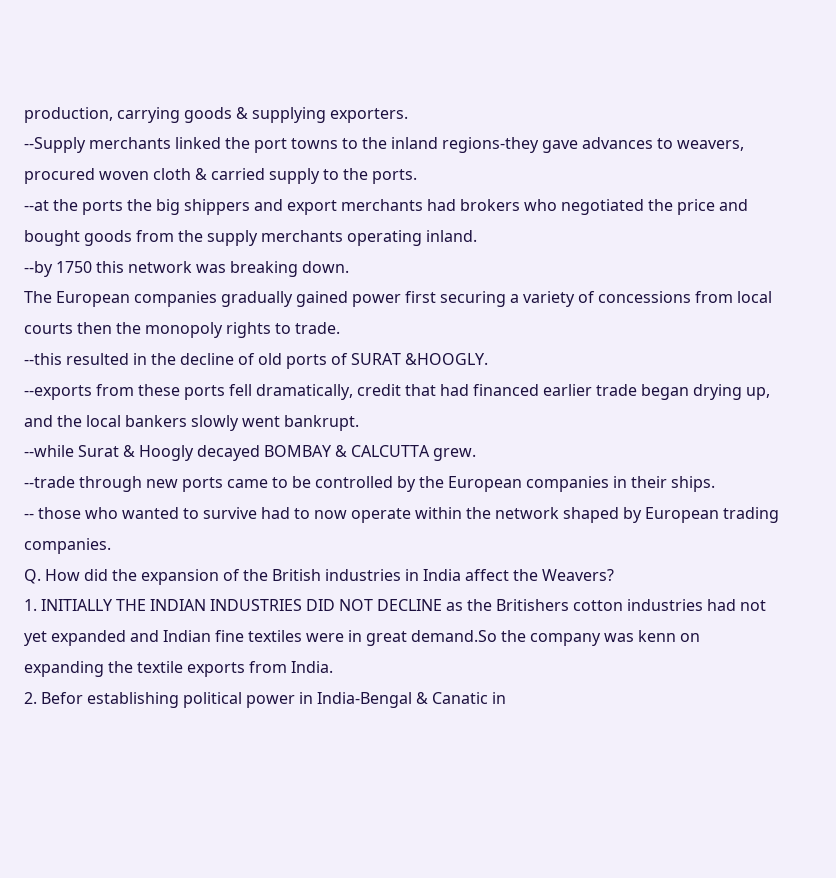production, carrying goods & supplying exporters.
--Supply merchants linked the port towns to the inland regions-they gave advances to weavers, procured woven cloth & carried supply to the ports.
--at the ports the big shippers and export merchants had brokers who negotiated the price and bought goods from the supply merchants operating inland.
--by 1750 this network was breaking down.
The European companies gradually gained power first securing a variety of concessions from local courts then the monopoly rights to trade.
--this resulted in the decline of old ports of SURAT &HOOGLY.
--exports from these ports fell dramatically, credit that had financed earlier trade began drying up, and the local bankers slowly went bankrupt.
--while Surat & Hoogly decayed BOMBAY & CALCUTTA grew.
--trade through new ports came to be controlled by the European companies in their ships.
-- those who wanted to survive had to now operate within the network shaped by European trading companies.
Q. How did the expansion of the British industries in India affect the Weavers?
1. INITIALLY THE INDIAN INDUSTRIES DID NOT DECLINE as the Britishers cotton industries had not yet expanded and Indian fine textiles were in great demand.So the company was kenn on expanding the textile exports from India.
2. Befor establishing political power in India-Bengal & Canatic in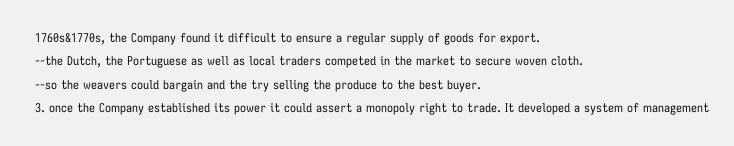1760s&1770s, the Company found it difficult to ensure a regular supply of goods for export.
--the Dutch, the Portuguese as well as local traders competed in the market to secure woven cloth.
--so the weavers could bargain and the try selling the produce to the best buyer.
3. once the Company established its power it could assert a monopoly right to trade. It developed a system of management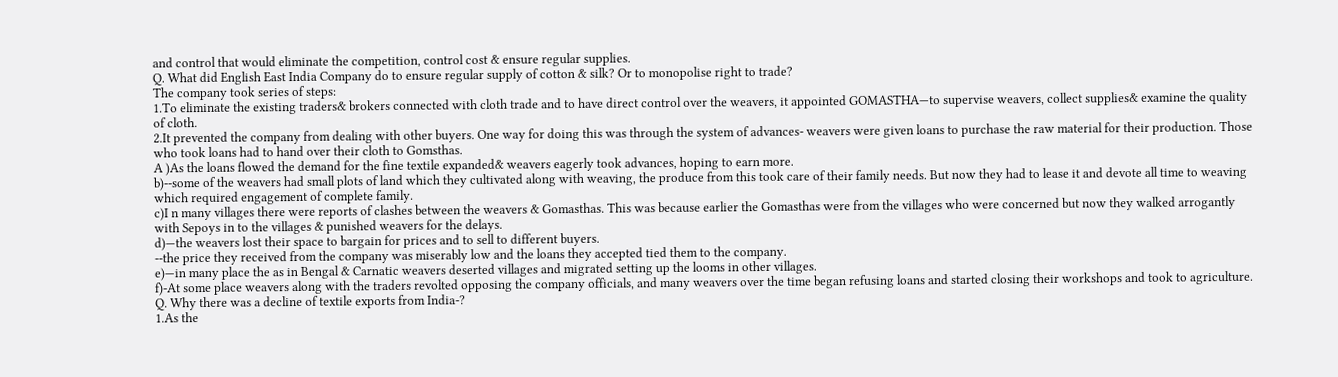and control that would eliminate the competition, control cost & ensure regular supplies.
Q. What did English East India Company do to ensure regular supply of cotton & silk? Or to monopolise right to trade?
The company took series of steps:
1.To eliminate the existing traders& brokers connected with cloth trade and to have direct control over the weavers, it appointed GOMASTHA—to supervise weavers, collect supplies& examine the quality of cloth.
2.It prevented the company from dealing with other buyers. One way for doing this was through the system of advances- weavers were given loans to purchase the raw material for their production. Those who took loans had to hand over their cloth to Gomsthas.
A )As the loans flowed the demand for the fine textile expanded& weavers eagerly took advances, hoping to earn more.
b)--some of the weavers had small plots of land which they cultivated along with weaving, the produce from this took care of their family needs. But now they had to lease it and devote all time to weaving which required engagement of complete family.
c)I n many villages there were reports of clashes between the weavers & Gomasthas. This was because earlier the Gomasthas were from the villages who were concerned but now they walked arrogantly with Sepoys in to the villages & punished weavers for the delays.
d)—the weavers lost their space to bargain for prices and to sell to different buyers.
--the price they received from the company was miserably low and the loans they accepted tied them to the company.
e)—in many place the as in Bengal & Carnatic weavers deserted villages and migrated setting up the looms in other villages.
f)-At some place weavers along with the traders revolted opposing the company officials, and many weavers over the time began refusing loans and started closing their workshops and took to agriculture.
Q. Why there was a decline of textile exports from India-?
1.As the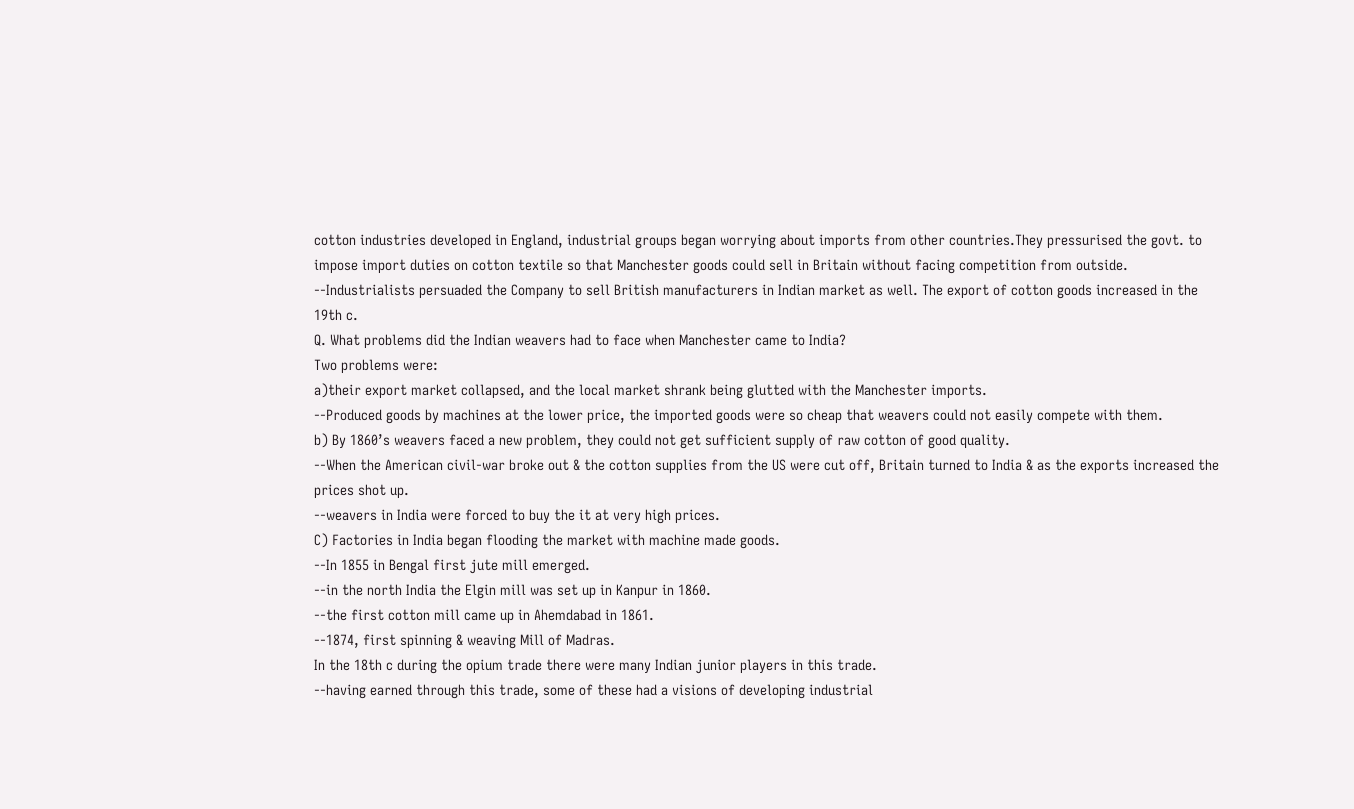cotton industries developed in England, industrial groups began worrying about imports from other countries.They pressurised the govt. to impose import duties on cotton textile so that Manchester goods could sell in Britain without facing competition from outside.
--Industrialists persuaded the Company to sell British manufacturers in Indian market as well. The export of cotton goods increased in the 19th c.
Q. What problems did the Indian weavers had to face when Manchester came to India?
Two problems were:
a)their export market collapsed, and the local market shrank being glutted with the Manchester imports.
--Produced goods by machines at the lower price, the imported goods were so cheap that weavers could not easily compete with them.
b) By 1860’s weavers faced a new problem, they could not get sufficient supply of raw cotton of good quality.
--When the American civil-war broke out & the cotton supplies from the US were cut off, Britain turned to India & as the exports increased the prices shot up.
--weavers in India were forced to buy the it at very high prices.
C) Factories in India began flooding the market with machine made goods.
--In 1855 in Bengal first jute mill emerged.
--in the north India the Elgin mill was set up in Kanpur in 1860.
--the first cotton mill came up in Ahemdabad in 1861.
--1874, first spinning & weaving Mill of Madras.
In the 18th c during the opium trade there were many Indian junior players in this trade.
--having earned through this trade, some of these had a visions of developing industrial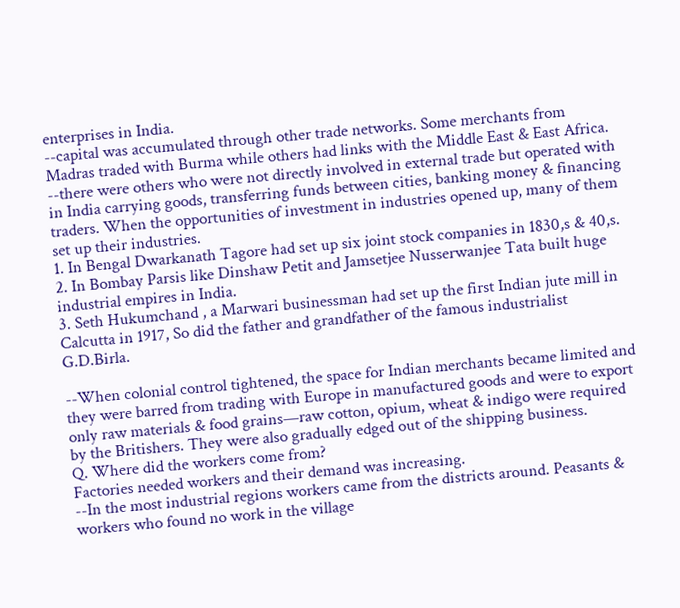enterprises in India.
--capital was accumulated through other trade networks. Some merchants from Madras traded with Burma while others had links with the Middle East & East Africa.
--there were others who were not directly involved in external trade but operated with in India carrying goods, transferring funds between cities, banking money & financing traders. When the opportunities of investment in industries opened up, many of them set up their industries.
1. In Bengal Dwarkanath Tagore had set up six joint stock companies in 1830,s & 40,s.
2. In Bombay Parsis like Dinshaw Petit and Jamsetjee Nusserwanjee Tata built huge industrial empires in India.
3. Seth Hukumchand , a Marwari businessman had set up the first Indian jute mill in Calcutta in 1917, So did the father and grandfather of the famous industrialist G.D.Birla.

--When colonial control tightened, the space for Indian merchants became limited and they were barred from trading with Europe in manufactured goods and were to export only raw materials & food grains—raw cotton, opium, wheat & indigo were required by the Britishers. They were also gradually edged out of the shipping business.
Q. Where did the workers come from?
Factories needed workers and their demand was increasing.
--In the most industrial regions workers came from the districts around. Peasants & workers who found no work in the village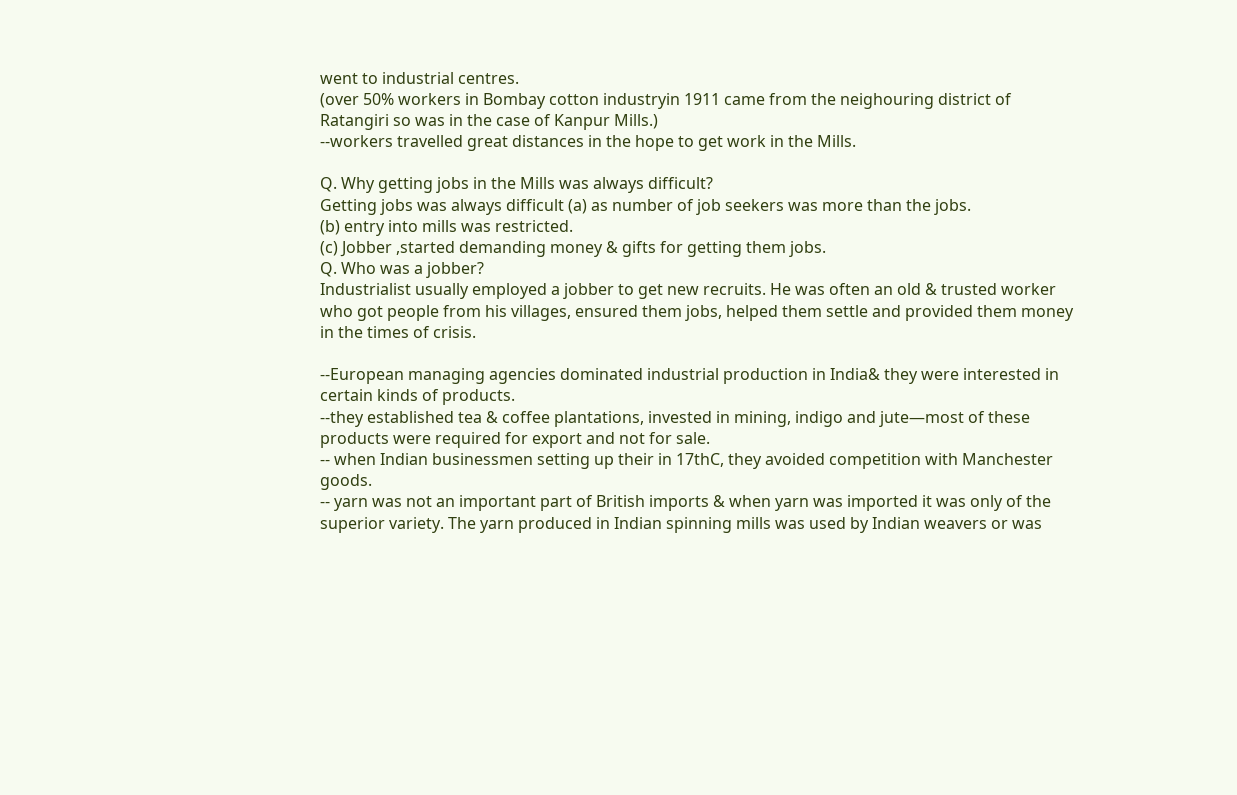went to industrial centres.
(over 50% workers in Bombay cotton industryin 1911 came from the neighouring district of Ratangiri so was in the case of Kanpur Mills.)
--workers travelled great distances in the hope to get work in the Mills.

Q. Why getting jobs in the Mills was always difficult?
Getting jobs was always difficult (a) as number of job seekers was more than the jobs.
(b) entry into mills was restricted.
(c) Jobber ,started demanding money & gifts for getting them jobs.
Q. Who was a jobber?
Industrialist usually employed a jobber to get new recruits. He was often an old & trusted worker who got people from his villages, ensured them jobs, helped them settle and provided them money in the times of crisis.

--European managing agencies dominated industrial production in India& they were interested in certain kinds of products.
--they established tea & coffee plantations, invested in mining, indigo and jute—most of these products were required for export and not for sale.
-- when Indian businessmen setting up their in 17thC, they avoided competition with Manchester goods.
-- yarn was not an important part of British imports & when yarn was imported it was only of the superior variety. The yarn produced in Indian spinning mills was used by Indian weavers or was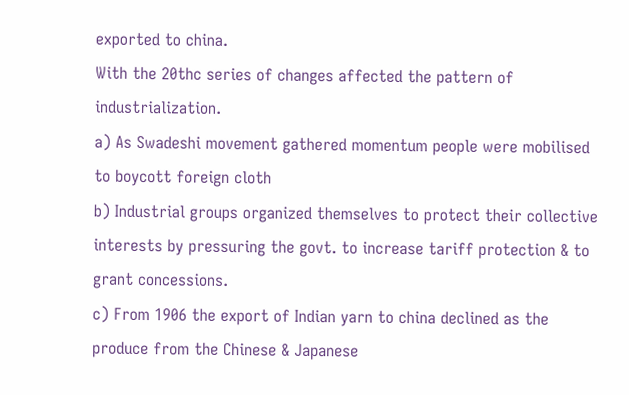exported to china.
With the 20thc series of changes affected the pattern of industrialization.
a) As Swadeshi movement gathered momentum people were mobilised to boycott foreign cloth
b) Industrial groups organized themselves to protect their collective interests by pressuring the govt. to increase tariff protection & to grant concessions.
c) From 1906 the export of Indian yarn to china declined as the produce from the Chinese & Japanese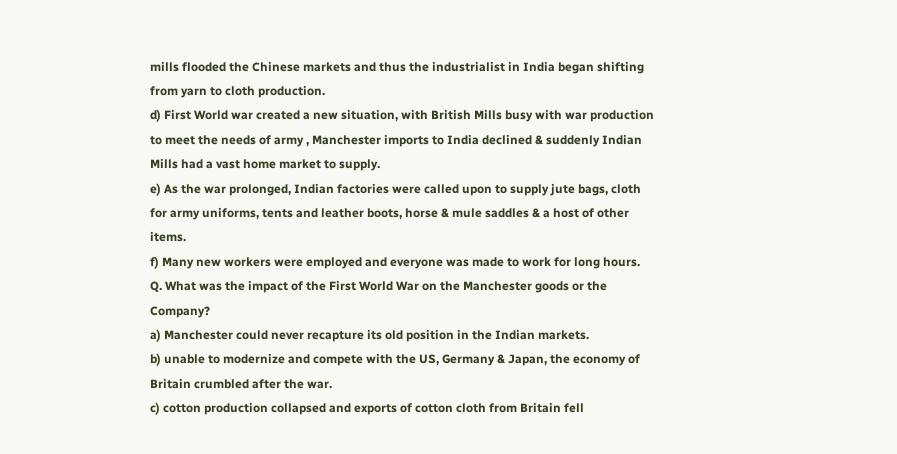mills flooded the Chinese markets and thus the industrialist in India began shifting from yarn to cloth production.
d) First World war created a new situation, with British Mills busy with war production to meet the needs of army , Manchester imports to India declined & suddenly Indian Mills had a vast home market to supply.
e) As the war prolonged, Indian factories were called upon to supply jute bags, cloth for army uniforms, tents and leather boots, horse & mule saddles & a host of other items.
f) Many new workers were employed and everyone was made to work for long hours.
Q. What was the impact of the First World War on the Manchester goods or the Company?
a) Manchester could never recapture its old position in the Indian markets.
b) unable to modernize and compete with the US, Germany & Japan, the economy of Britain crumbled after the war.
c) cotton production collapsed and exports of cotton cloth from Britain fell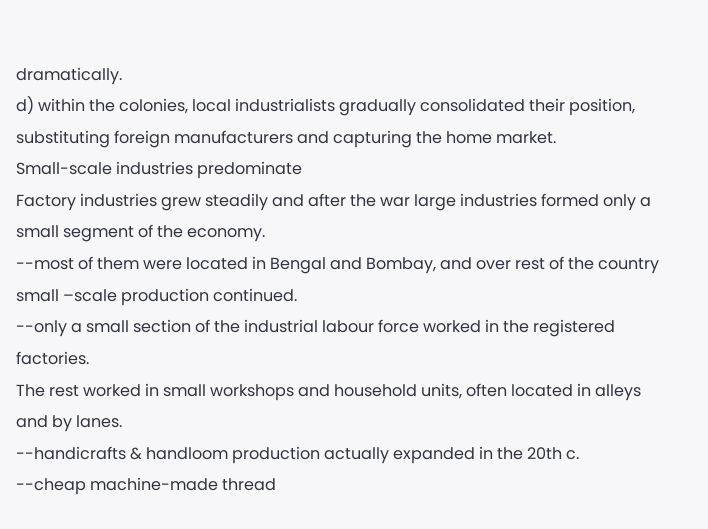dramatically.
d) within the colonies, local industrialists gradually consolidated their position, substituting foreign manufacturers and capturing the home market.
Small-scale industries predominate
Factory industries grew steadily and after the war large industries formed only a small segment of the economy.
--most of them were located in Bengal and Bombay, and over rest of the country small –scale production continued.
--only a small section of the industrial labour force worked in the registered factories.
The rest worked in small workshops and household units, often located in alleys and by lanes.
--handicrafts & handloom production actually expanded in the 20th c.
--cheap machine-made thread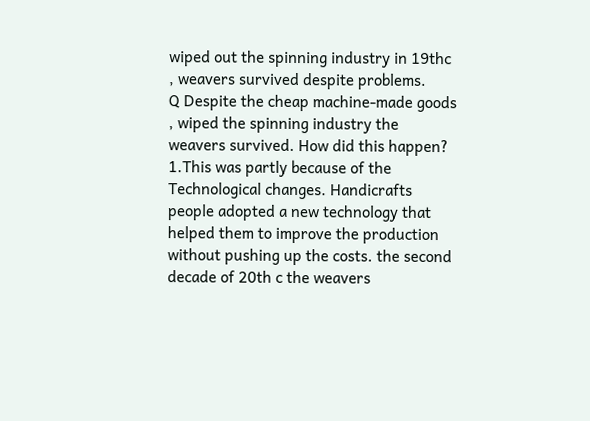wiped out the spinning industry in 19thc , weavers survived despite problems.
Q Despite the cheap machine-made goods , wiped the spinning industry the weavers survived. How did this happen?
1.This was partly because of the Technological changes. Handicrafts people adopted a new technology that helped them to improve the production without pushing up the costs. the second decade of 20th c the weavers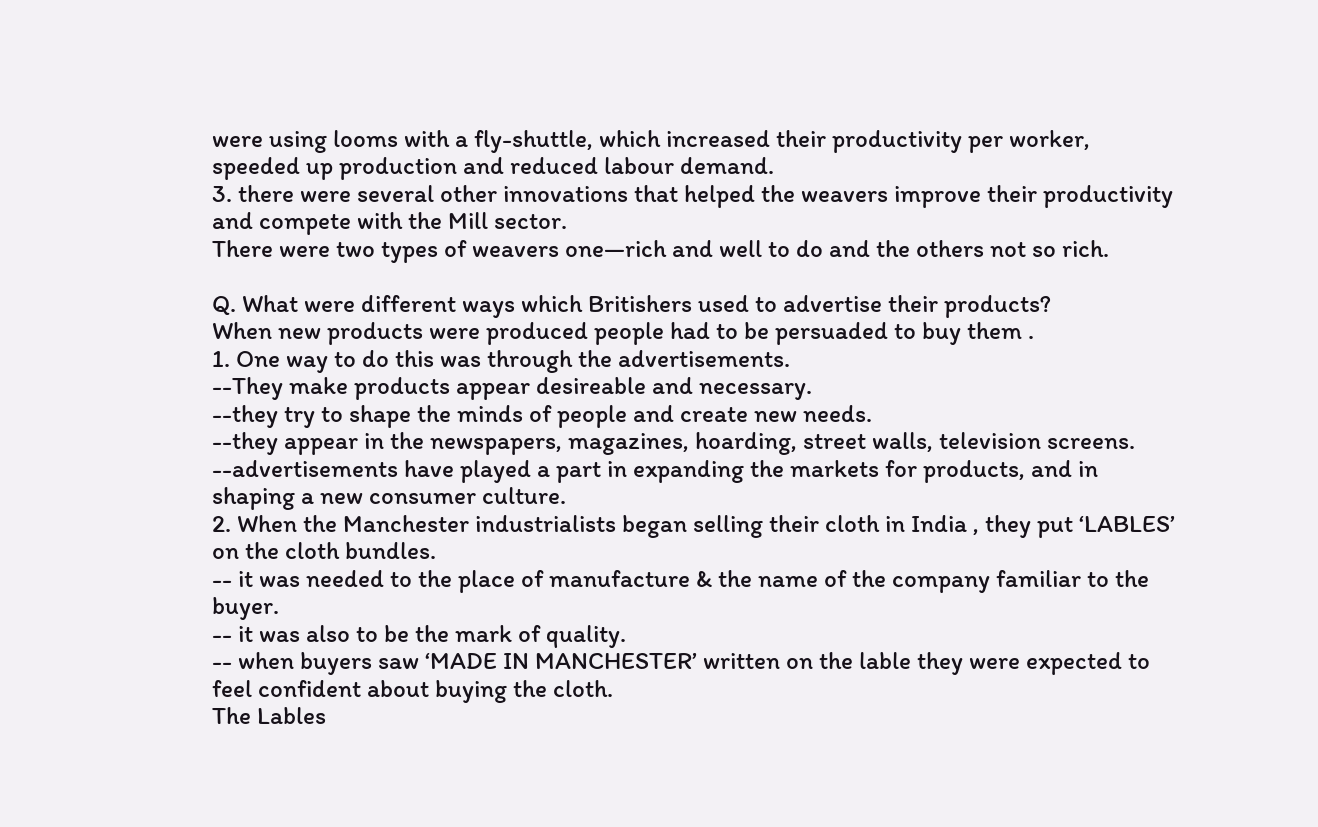were using looms with a fly-shuttle, which increased their productivity per worker, speeded up production and reduced labour demand.
3. there were several other innovations that helped the weavers improve their productivity and compete with the Mill sector.
There were two types of weavers one—rich and well to do and the others not so rich.

Q. What were different ways which Britishers used to advertise their products?
When new products were produced people had to be persuaded to buy them .
1. One way to do this was through the advertisements.
--They make products appear desireable and necessary.
--they try to shape the minds of people and create new needs.
--they appear in the newspapers, magazines, hoarding, street walls, television screens.
--advertisements have played a part in expanding the markets for products, and in shaping a new consumer culture.
2. When the Manchester industrialists began selling their cloth in India , they put ‘LABLES’ on the cloth bundles.
-- it was needed to the place of manufacture & the name of the company familiar to the buyer.
-- it was also to be the mark of quality.
-- when buyers saw ‘MADE IN MANCHESTER’ written on the lable they were expected to feel confident about buying the cloth.
The Lables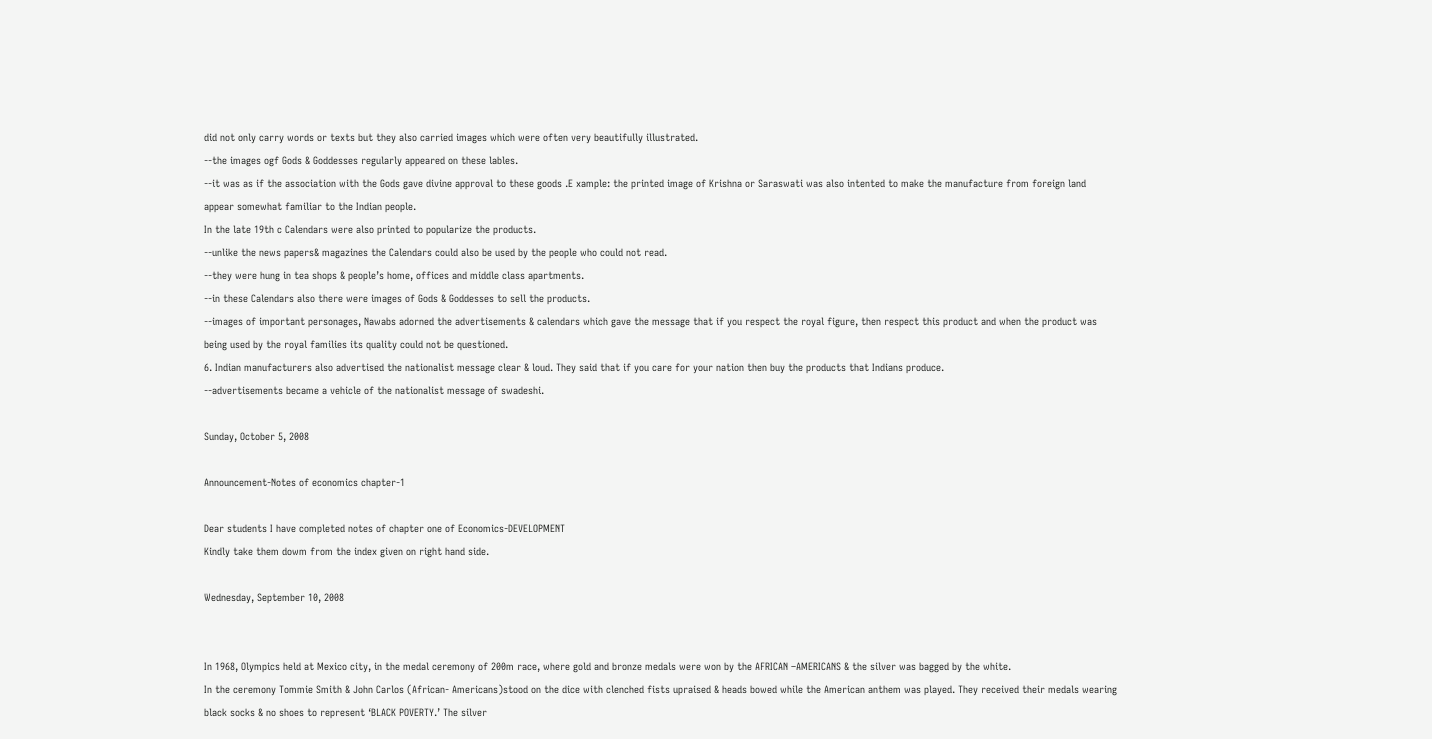did not only carry words or texts but they also carried images which were often very beautifully illustrated.
--the images ogf Gods & Goddesses regularly appeared on these lables.
--it was as if the association with the Gods gave divine approval to these goods .E xample: the printed image of Krishna or Saraswati was also intented to make the manufacture from foreign land appear somewhat familiar to the Indian people.
In the late 19th c Calendars were also printed to popularize the products.
--unlike the news papers& magazines the Calendars could also be used by the people who could not read.
--they were hung in tea shops & people’s home, offices and middle class apartments.
--in these Calendars also there were images of Gods & Goddesses to sell the products.
--images of important personages, Nawabs adorned the advertisements & calendars which gave the message that if you respect the royal figure, then respect this product and when the product was being used by the royal families its quality could not be questioned.
6. Indian manufacturers also advertised the nationalist message clear & loud. They said that if you care for your nation then buy the products that Indians produce.
--advertisements became a vehicle of the nationalist message of swadeshi.

Sunday, October 5, 2008

Announcement-Notes of economics chapter-1

Dear students I have completed notes of chapter one of Economics-DEVELOPMENT
Kindly take them dowm from the index given on right hand side.

Wednesday, September 10, 2008


In 1968, Olympics held at Mexico city, in the medal ceremony of 200m race, where gold and bronze medals were won by the AFRICAN –AMERICANS & the silver was bagged by the white.
In the ceremony Tommie Smith & John Carlos (African- Americans)stood on the dice with clenched fists upraised & heads bowed while the American anthem was played. They received their medals wearing black socks & no shoes to represent ‘BLACK POVERTY.’ The silver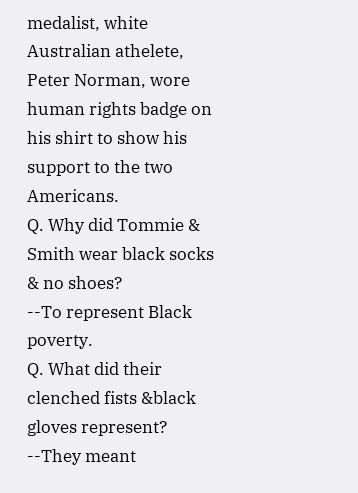medalist, white Australian athelete, Peter Norman, wore human rights badge on his shirt to show his support to the two Americans.
Q. Why did Tommie & Smith wear black socks & no shoes?
--To represent Black poverty.
Q. What did their clenched fists &black gloves represent?
--They meant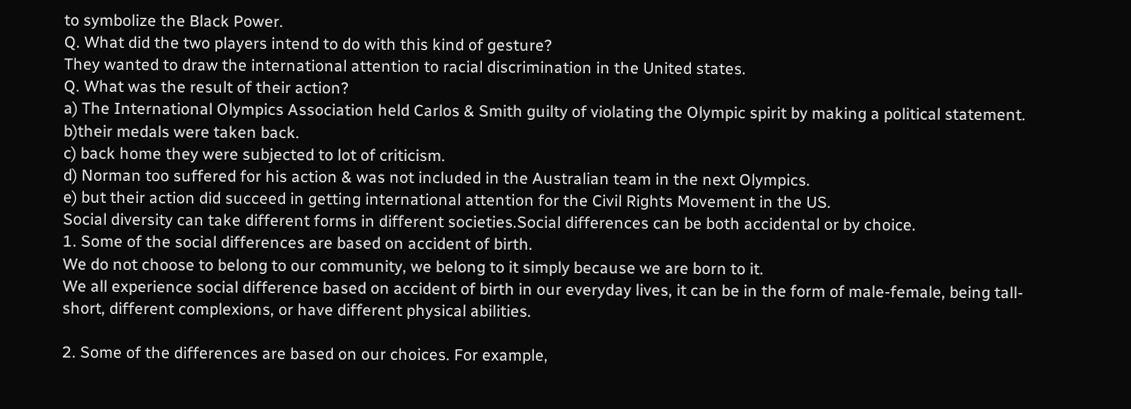to symbolize the Black Power.
Q. What did the two players intend to do with this kind of gesture?
They wanted to draw the international attention to racial discrimination in the United states.
Q. What was the result of their action?
a) The International Olympics Association held Carlos & Smith guilty of violating the Olympic spirit by making a political statement.
b)their medals were taken back.
c) back home they were subjected to lot of criticism.
d) Norman too suffered for his action & was not included in the Australian team in the next Olympics.
e) but their action did succeed in getting international attention for the Civil Rights Movement in the US.
Social diversity can take different forms in different societies.Social differences can be both accidental or by choice.
1. Some of the social differences are based on accident of birth.
We do not choose to belong to our community, we belong to it simply because we are born to it.
We all experience social difference based on accident of birth in our everyday lives, it can be in the form of male-female, being tall-short, different complexions, or have different physical abilities.

2. Some of the differences are based on our choices. For example,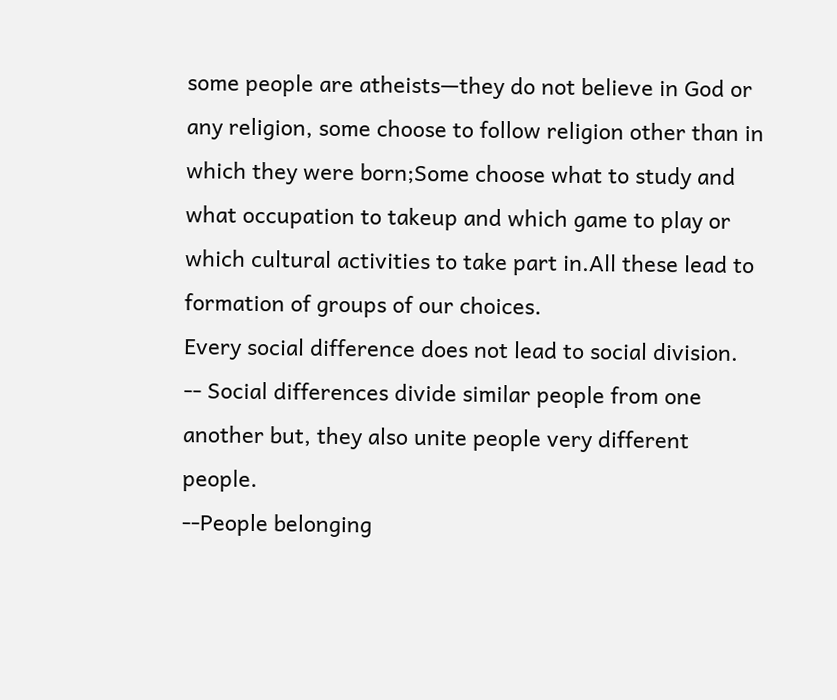some people are atheists—they do not believe in God or any religion, some choose to follow religion other than in which they were born;Some choose what to study and what occupation to takeup and which game to play or which cultural activities to take part in.All these lead to formation of groups of our choices.
Every social difference does not lead to social division.
-- Social differences divide similar people from one another but, they also unite people very different people.
--People belonging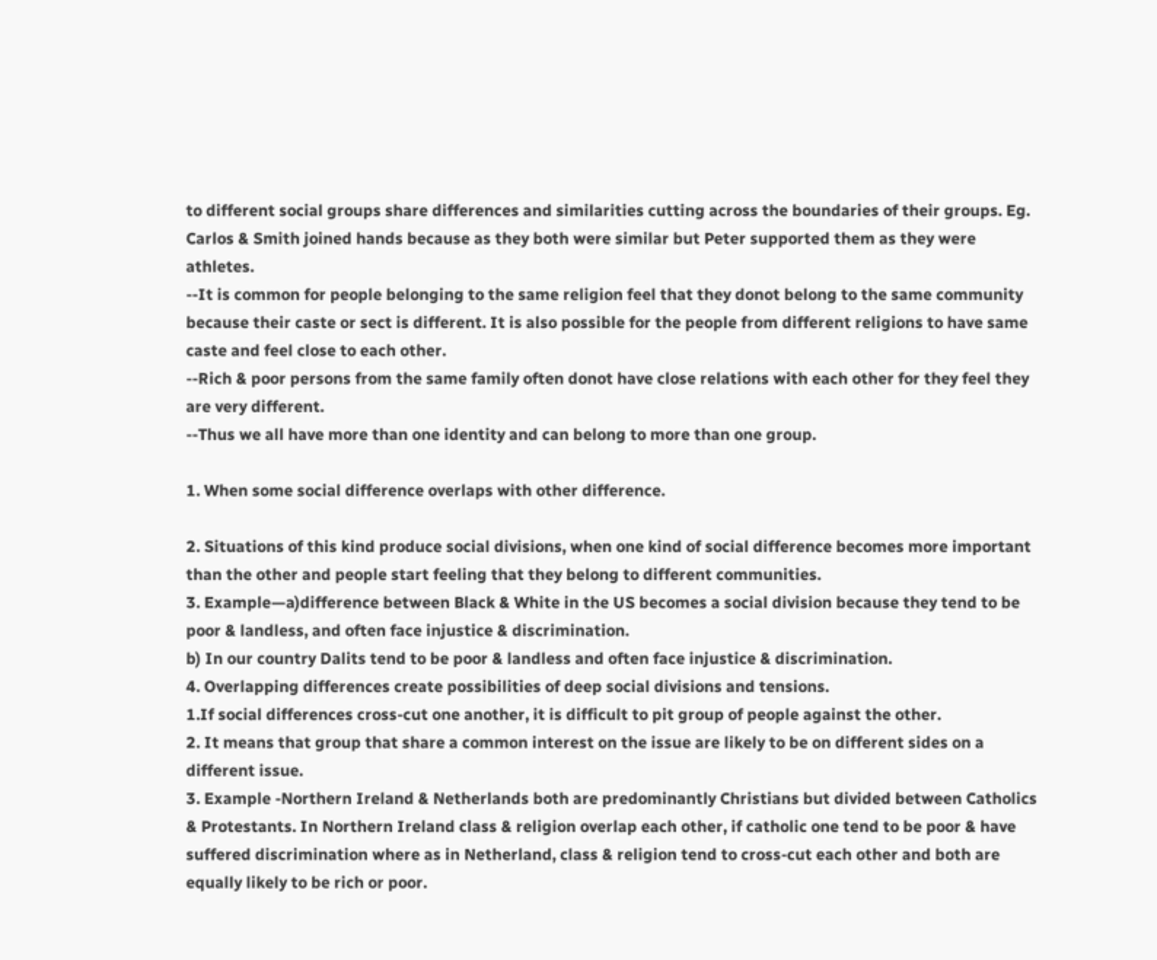to different social groups share differences and similarities cutting across the boundaries of their groups. Eg. Carlos & Smith joined hands because as they both were similar but Peter supported them as they were athletes.
--It is common for people belonging to the same religion feel that they donot belong to the same community because their caste or sect is different. It is also possible for the people from different religions to have same caste and feel close to each other.
--Rich & poor persons from the same family often donot have close relations with each other for they feel they are very different.
--Thus we all have more than one identity and can belong to more than one group.

1. When some social difference overlaps with other difference.

2. Situations of this kind produce social divisions, when one kind of social difference becomes more important than the other and people start feeling that they belong to different communities.
3. Example—a)difference between Black & White in the US becomes a social division because they tend to be poor & landless, and often face injustice & discrimination.
b) In our country Dalits tend to be poor & landless and often face injustice & discrimination.
4. Overlapping differences create possibilities of deep social divisions and tensions.
1.If social differences cross-cut one another, it is difficult to pit group of people against the other.
2. It means that group that share a common interest on the issue are likely to be on different sides on a different issue.
3. Example -Northern Ireland & Netherlands both are predominantly Christians but divided between Catholics & Protestants. In Northern Ireland class & religion overlap each other, if catholic one tend to be poor & have suffered discrimination where as in Netherland, class & religion tend to cross-cut each other and both are equally likely to be rich or poor.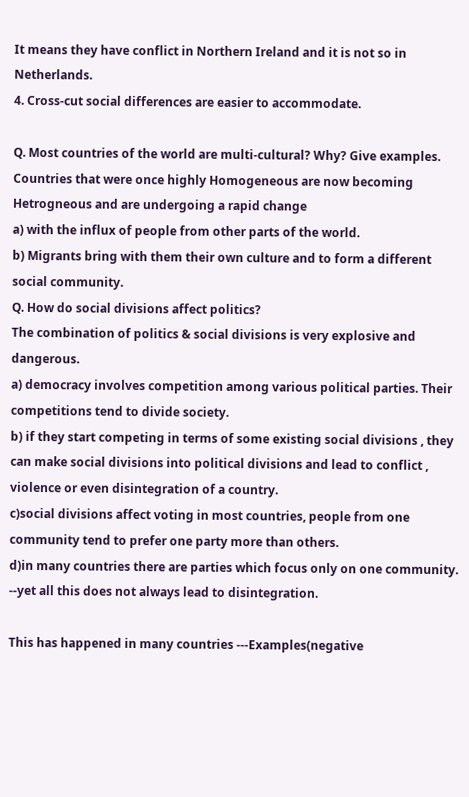It means they have conflict in Northern Ireland and it is not so in Netherlands.
4. Cross-cut social differences are easier to accommodate.

Q. Most countries of the world are multi-cultural? Why? Give examples.
Countries that were once highly Homogeneous are now becoming Hetrogneous and are undergoing a rapid change
a) with the influx of people from other parts of the world.
b) Migrants bring with them their own culture and to form a different social community.
Q. How do social divisions affect politics?
The combination of politics & social divisions is very explosive and dangerous.
a) democracy involves competition among various political parties. Their competitions tend to divide society.
b) if they start competing in terms of some existing social divisions , they can make social divisions into political divisions and lead to conflict , violence or even disintegration of a country.
c)social divisions affect voting in most countries, people from one community tend to prefer one party more than others.
d)in many countries there are parties which focus only on one community.
--yet all this does not always lead to disintegration.

This has happened in many countries ---Examples(negative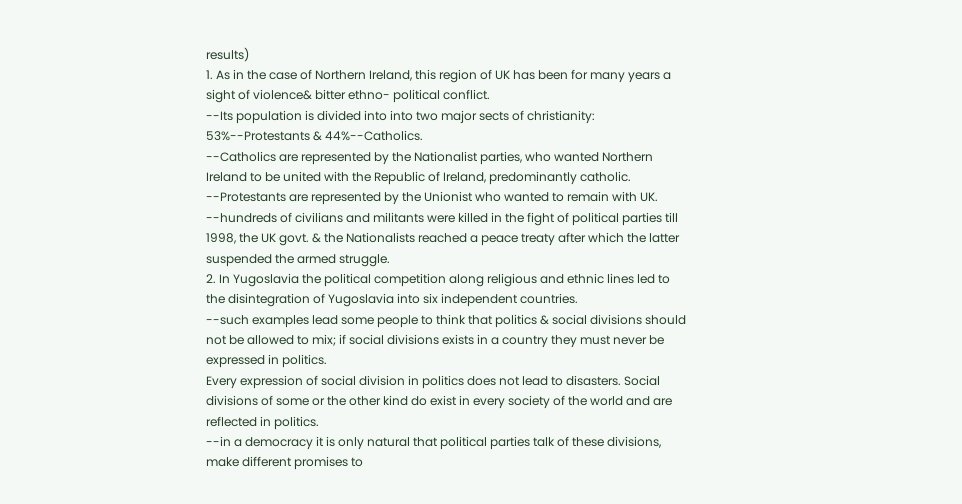results)
1. As in the case of Northern Ireland, this region of UK has been for many years a sight of violence& bitter ethno- political conflict.
--Its population is divided into into two major sects of christianity: 53%--Protestants & 44%--Catholics.
--Catholics are represented by the Nationalist parties, who wanted Northern Ireland to be united with the Republic of Ireland, predominantly catholic.
--Protestants are represented by the Unionist who wanted to remain with UK.
--hundreds of civilians and militants were killed in the fight of political parties till 1998, the UK govt. & the Nationalists reached a peace treaty after which the latter suspended the armed struggle.
2. In Yugoslavia the political competition along religious and ethnic lines led to the disintegration of Yugoslavia into six independent countries.
--such examples lead some people to think that politics & social divisions should not be allowed to mix; if social divisions exists in a country they must never be expressed in politics.
Every expression of social division in politics does not lead to disasters. Social divisions of some or the other kind do exist in every society of the world and are reflected in politics.
--in a democracy it is only natural that political parties talk of these divisions, make different promises to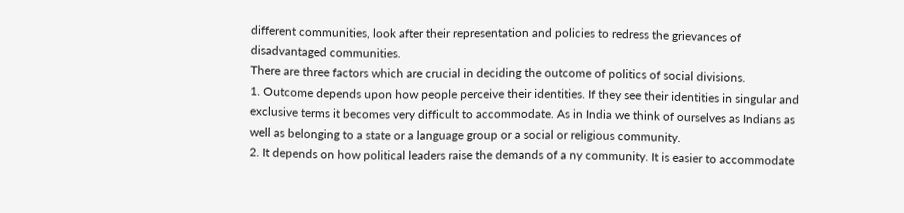different communities, look after their representation and policies to redress the grievances of disadvantaged communities.
There are three factors which are crucial in deciding the outcome of politics of social divisions.
1. Outcome depends upon how people perceive their identities. If they see their identities in singular and exclusive terms it becomes very difficult to accommodate. As in India we think of ourselves as Indians as well as belonging to a state or a language group or a social or religious community.
2. It depends on how political leaders raise the demands of a ny community. It is easier to accommodate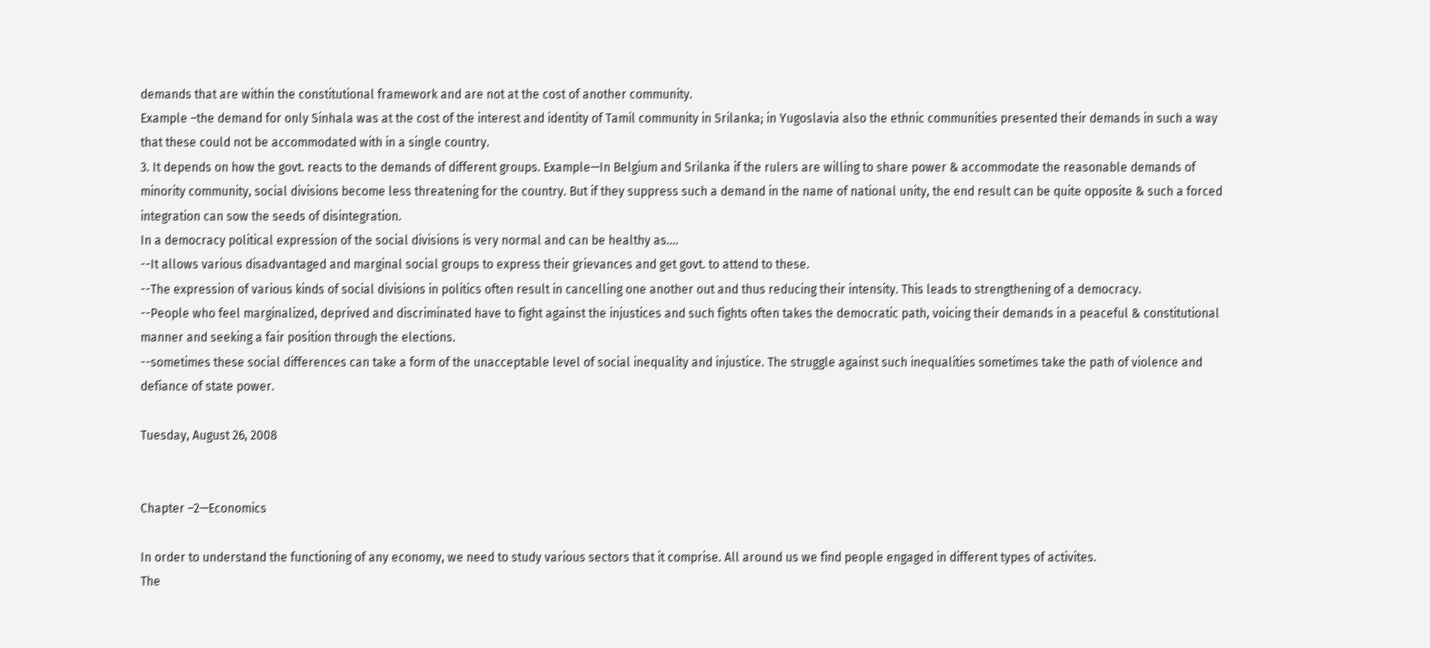demands that are within the constitutional framework and are not at the cost of another community.
Example –the demand for only Sinhala was at the cost of the interest and identity of Tamil community in Srilanka; in Yugoslavia also the ethnic communities presented their demands in such a way that these could not be accommodated with in a single country.
3. It depends on how the govt. reacts to the demands of different groups. Example—In Belgium and Srilanka if the rulers are willing to share power & accommodate the reasonable demands of minority community, social divisions become less threatening for the country. But if they suppress such a demand in the name of national unity, the end result can be quite opposite & such a forced integration can sow the seeds of disintegration.
In a democracy political expression of the social divisions is very normal and can be healthy as….
--It allows various disadvantaged and marginal social groups to express their grievances and get govt. to attend to these.
--The expression of various kinds of social divisions in politics often result in cancelling one another out and thus reducing their intensity. This leads to strengthening of a democracy.
--People who feel marginalized, deprived and discriminated have to fight against the injustices and such fights often takes the democratic path, voicing their demands in a peaceful & constitutional manner and seeking a fair position through the elections.
--sometimes these social differences can take a form of the unacceptable level of social inequality and injustice. The struggle against such inequalities sometimes take the path of violence and defiance of state power.

Tuesday, August 26, 2008


Chapter –2—Economics

In order to understand the functioning of any economy, we need to study various sectors that it comprise. All around us we find people engaged in different types of activites.
The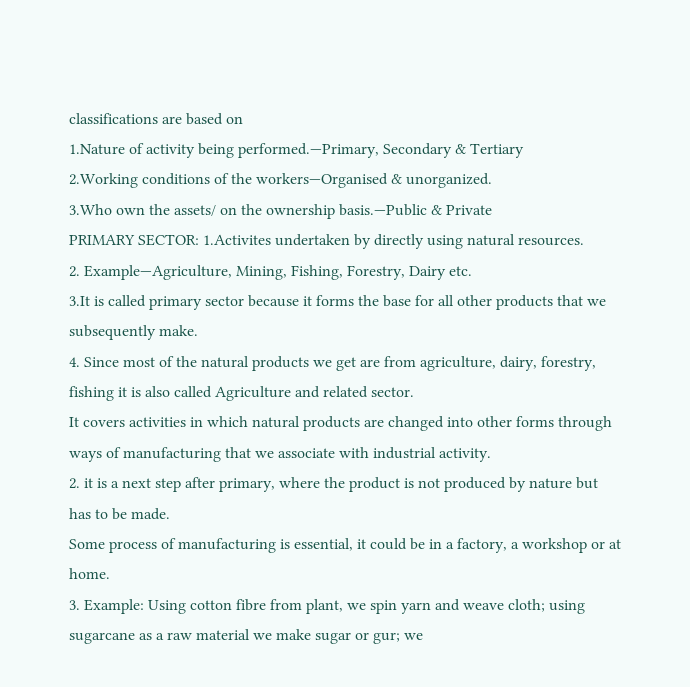classifications are based on
1.Nature of activity being performed.—Primary, Secondary & Tertiary
2.Working conditions of the workers—Organised & unorganized.
3.Who own the assets/ on the ownership basis.—Public & Private
PRIMARY SECTOR: 1.Activites undertaken by directly using natural resources.
2. Example—Agriculture, Mining, Fishing, Forestry, Dairy etc.
3.It is called primary sector because it forms the base for all other products that we subsequently make.
4. Since most of the natural products we get are from agriculture, dairy, forestry, fishing it is also called Agriculture and related sector.
It covers activities in which natural products are changed into other forms through ways of manufacturing that we associate with industrial activity.
2. it is a next step after primary, where the product is not produced by nature but has to be made.
Some process of manufacturing is essential, it could be in a factory, a workshop or at home.
3. Example: Using cotton fibre from plant, we spin yarn and weave cloth; using sugarcane as a raw material we make sugar or gur; we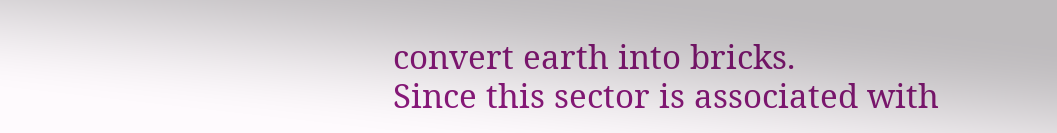convert earth into bricks.
Since this sector is associated with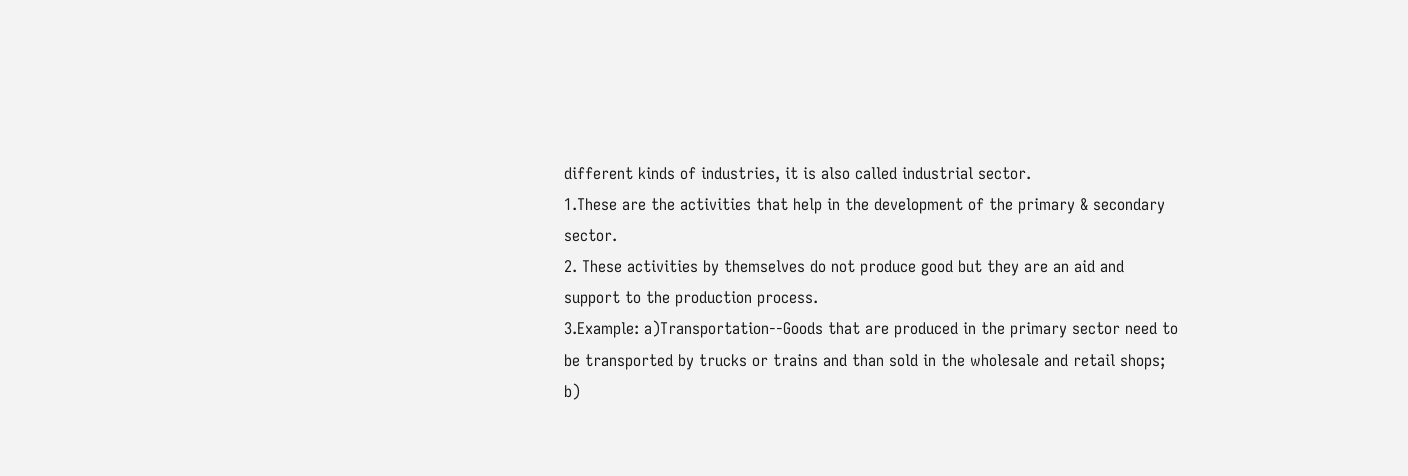different kinds of industries, it is also called industrial sector.
1.These are the activities that help in the development of the primary & secondary sector.
2. These activities by themselves do not produce good but they are an aid and support to the production process.
3.Example: a)Transportation--Goods that are produced in the primary sector need to be transported by trucks or trains and than sold in the wholesale and retail shops;
b)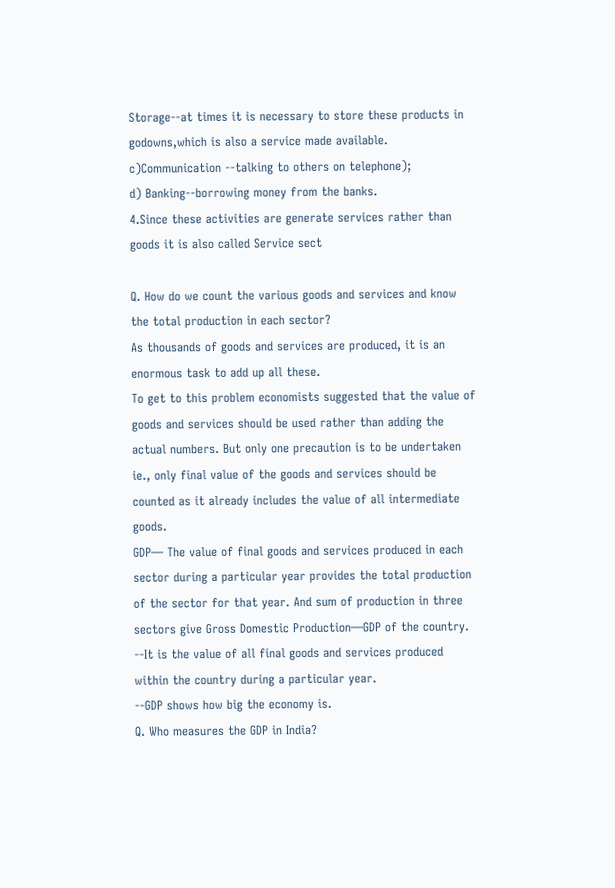Storage--at times it is necessary to store these products in godowns,which is also a service made available.
c)Communication --talking to others on telephone);
d) Banking--borrowing money from the banks.
4.Since these activities are generate services rather than goods it is also called Service sect

Q. How do we count the various goods and services and know the total production in each sector?
As thousands of goods and services are produced, it is an enormous task to add up all these.
To get to this problem economists suggested that the value of goods and services should be used rather than adding the actual numbers. But only one precaution is to be undertaken ie., only final value of the goods and services should be counted as it already includes the value of all intermediate goods.
GDP— The value of final goods and services produced in each sector during a particular year provides the total production of the sector for that year. And sum of production in three sectors give Gross Domestic Production—GDP of the country.
--It is the value of all final goods and services produced within the country during a particular year.
--GDP shows how big the economy is.
Q. Who measures the GDP in India?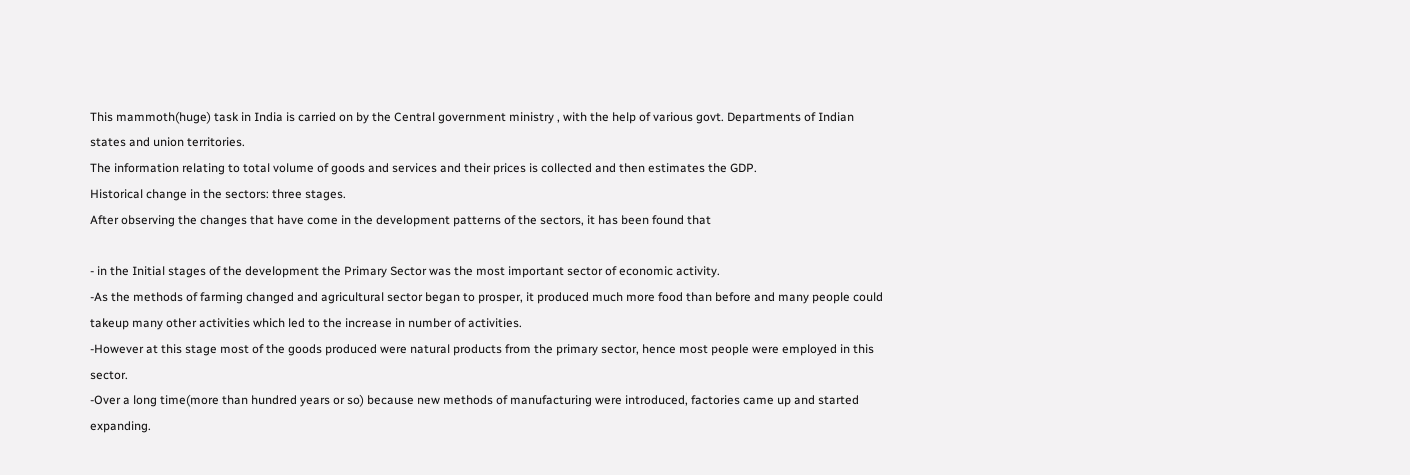This mammoth(huge) task in India is carried on by the Central government ministry , with the help of various govt. Departments of Indian states and union territories.
The information relating to total volume of goods and services and their prices is collected and then estimates the GDP.
Historical change in the sectors: three stages.
After observing the changes that have come in the development patterns of the sectors, it has been found that

- in the Initial stages of the development the Primary Sector was the most important sector of economic activity.
-As the methods of farming changed and agricultural sector began to prosper, it produced much more food than before and many people could takeup many other activities which led to the increase in number of activities.
-However at this stage most of the goods produced were natural products from the primary sector, hence most people were employed in this sector.
-Over a long time(more than hundred years or so) because new methods of manufacturing were introduced, factories came up and started expanding.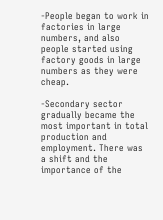-People began to work in factories in large numbers, and also people started using factory goods in large numbers as they were cheap.

-Secondary sector gradually became the most important in total production and employment. There was a shift and the importance of the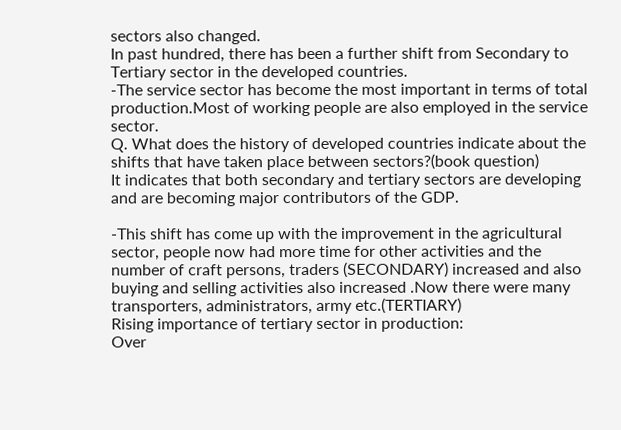sectors also changed.
In past hundred, there has been a further shift from Secondary to Tertiary sector in the developed countries.
-The service sector has become the most important in terms of total production.Most of working people are also employed in the service sector.
Q. What does the history of developed countries indicate about the shifts that have taken place between sectors?(book question)
It indicates that both secondary and tertiary sectors are developing and are becoming major contributors of the GDP.

-This shift has come up with the improvement in the agricultural sector, people now had more time for other activities and the number of craft persons, traders (SECONDARY) increased and also buying and selling activities also increased .Now there were many transporters, administrators, army etc.(TERTIARY)
Rising importance of tertiary sector in production:
Over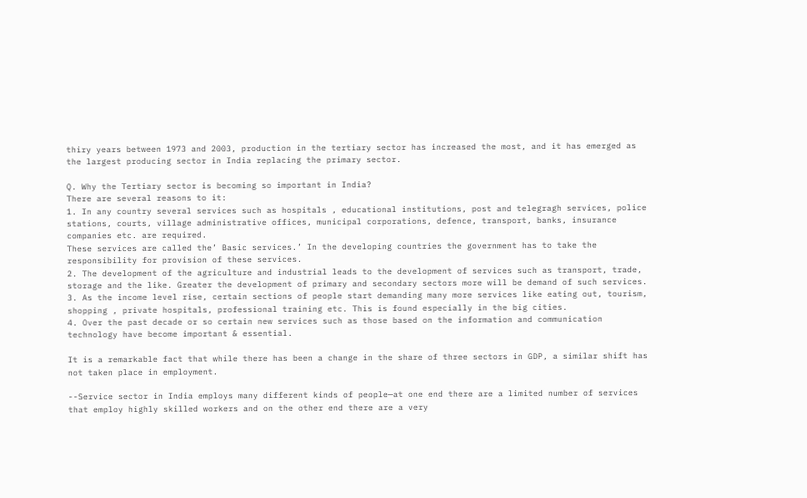thiry years between 1973 and 2003, production in the tertiary sector has increased the most, and it has emerged as the largest producing sector in India replacing the primary sector.

Q. Why the Tertiary sector is becoming so important in India?
There are several reasons to it:
1. In any country several services such as hospitals , educational institutions, post and telegragh services, police stations, courts, village administrative offices, municipal corporations, defence, transport, banks, insurance companies etc. are required.
These services are called the’ Basic services.’ In the developing countries the government has to take the responsibility for provision of these services.
2. The development of the agriculture and industrial leads to the development of services such as transport, trade, storage and the like. Greater the development of primary and secondary sectors more will be demand of such services.
3. As the income level rise, certain sections of people start demanding many more services like eating out, tourism, shopping , private hospitals, professional training etc. This is found especially in the big cities.
4. Over the past decade or so certain new services such as those based on the information and communication technology have become important & essential.

It is a remarkable fact that while there has been a change in the share of three sectors in GDP, a similar shift has not taken place in employment.

--Service sector in India employs many different kinds of people—at one end there are a limited number of services that employ highly skilled workers and on the other end there are a very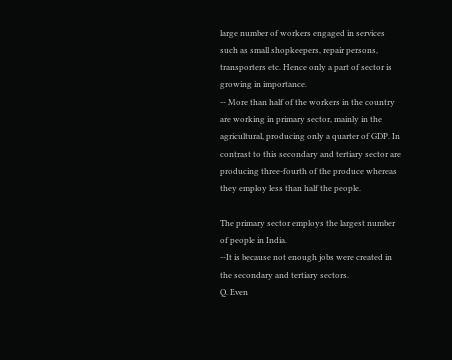large number of workers engaged in services such as small shopkeepers, repair persons, transporters etc. Hence only a part of sector is growing in importance.
-- More than half of the workers in the country are working in primary sector, mainly in the agricultural, producing only a quarter of GDP. In contrast to this secondary and tertiary sector are producing three-fourth of the produce whereas they employ less than half the people.

The primary sector employs the largest number of people in India.
--It is because not enough jobs were created in the secondary and tertiary sectors.
Q. Even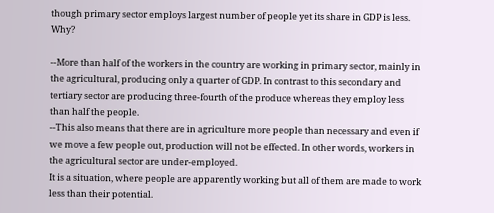though primary sector employs largest number of people yet its share in GDP is less. Why?

--More than half of the workers in the country are working in primary sector, mainly in the agricultural, producing only a quarter of GDP. In contrast to this secondary and tertiary sector are producing three-fourth of the produce whereas they employ less than half the people.
--This also means that there are in agriculture more people than necessary and even if we move a few people out, production will not be effected. In other words, workers in the agricultural sector are under-employed.
It is a situation, where people are apparently working but all of them are made to work less than their potential.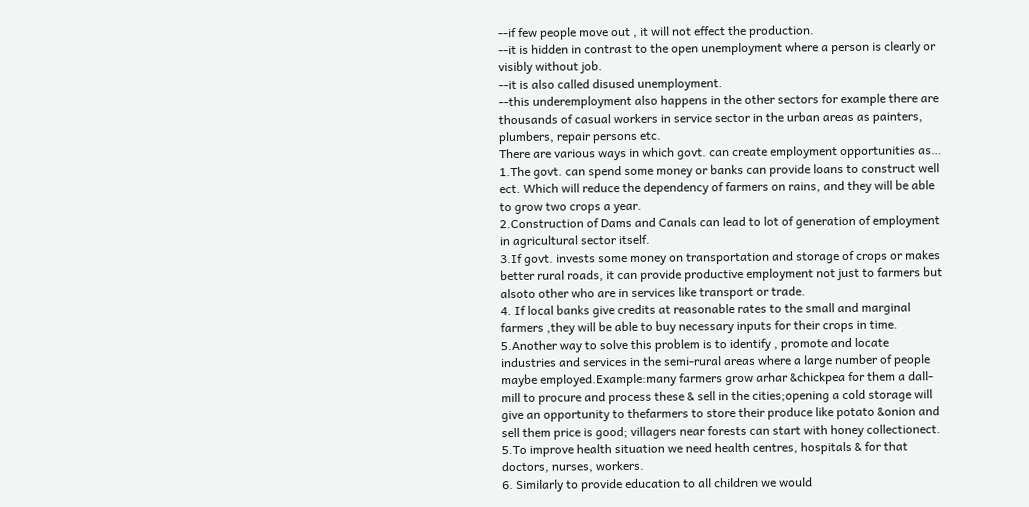--if few people move out , it will not effect the production.
--it is hidden in contrast to the open unemployment where a person is clearly or visibly without job.
--it is also called disused unemployment.
--this underemployment also happens in the other sectors for example there are thousands of casual workers in service sector in the urban areas as painters, plumbers, repair persons etc.
There are various ways in which govt. can create employment opportunities as…
1.The govt. can spend some money or banks can provide loans to construct well ect. Which will reduce the dependency of farmers on rains, and they will be able to grow two crops a year.
2.Construction of Dams and Canals can lead to lot of generation of employment in agricultural sector itself.
3.If govt. invests some money on transportation and storage of crops or makes better rural roads, it can provide productive employment not just to farmers but alsoto other who are in services like transport or trade.
4. If local banks give credits at reasonable rates to the small and marginal farmers ,they will be able to buy necessary inputs for their crops in time.
5.Another way to solve this problem is to identify , promote and locate industries and services in the semi-rural areas where a large number of people maybe employed.Example:many farmers grow arhar &chickpea for them a dall-mill to procure and process these & sell in the cities;opening a cold storage will give an opportunity to thefarmers to store their produce like potato &onion and sell them price is good; villagers near forests can start with honey collectionect.
5.To improve health situation we need health centres, hospitals & for that doctors, nurses, workers.
6. Similarly to provide education to all children we would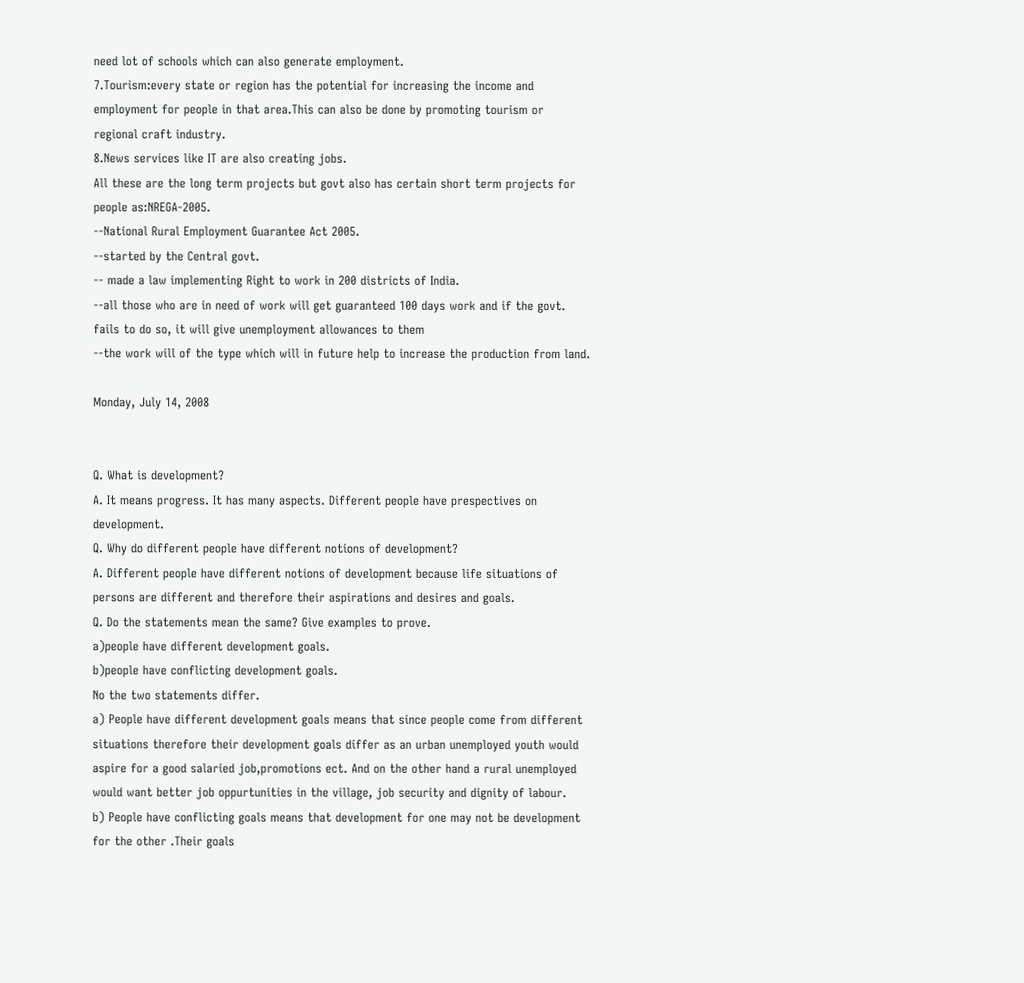need lot of schools which can also generate employment.
7.Tourism:every state or region has the potential for increasing the income and employment for people in that area.This can also be done by promoting tourism or regional craft industry.
8.News services like IT are also creating jobs.
All these are the long term projects but govt also has certain short term projects for people as:NREGA-2005.
--National Rural Employment Guarantee Act 2005.
--started by the Central govt.
-- made a law implementing Right to work in 200 districts of India.
--all those who are in need of work will get guaranteed 100 days work and if the govt. fails to do so, it will give unemployment allowances to them
--the work will of the type which will in future help to increase the production from land.

Monday, July 14, 2008


Q. What is development?
A. It means progress. It has many aspects. Different people have prespectives on development.
Q. Why do different people have different notions of development?
A. Different people have different notions of development because life situations of persons are different and therefore their aspirations and desires and goals.
Q. Do the statements mean the same? Give examples to prove.
a)people have different development goals.
b)people have conflicting development goals.
No the two statements differ.
a) People have different development goals means that since people come from different situations therefore their development goals differ as an urban unemployed youth would aspire for a good salaried job,promotions ect. And on the other hand a rural unemployed would want better job oppurtunities in the village, job security and dignity of labour.
b) People have conflicting goals means that development for one may not be development for the other .Their goals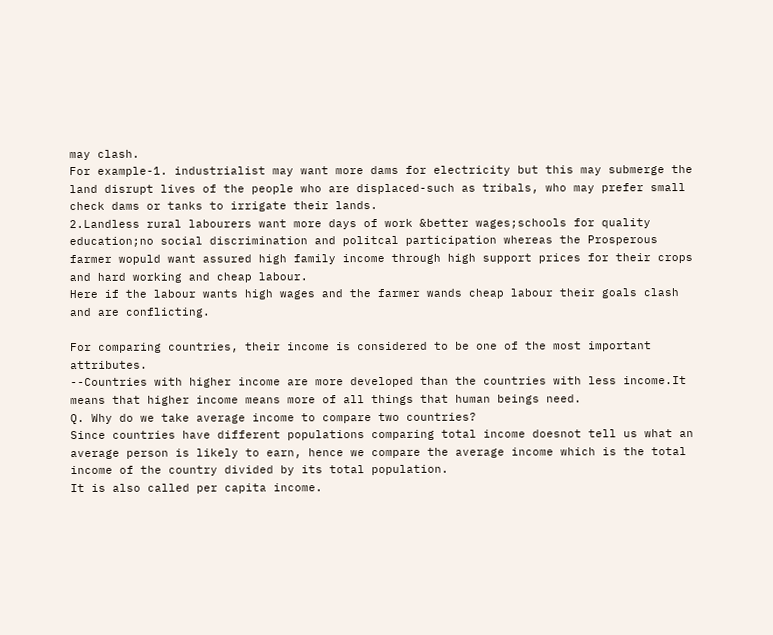may clash.
For example-1. industrialist may want more dams for electricity but this may submerge the land disrupt lives of the people who are displaced-such as tribals, who may prefer small check dams or tanks to irrigate their lands.
2.Landless rural labourers want more days of work &better wages;schools for quality education;no social discrimination and politcal participation whereas the Prosperous farmer wopuld want assured high family income through high support prices for their crops and hard working and cheap labour.
Here if the labour wants high wages and the farmer wands cheap labour their goals clash and are conflicting.

For comparing countries, their income is considered to be one of the most important attributes.
--Countries with higher income are more developed than the countries with less income.It means that higher income means more of all things that human beings need.
Q. Why do we take average income to compare two countries?
Since countries have different populations comparing total income doesnot tell us what an average person is likely to earn, hence we compare the average income which is the total income of the country divided by its total population.
It is also called per capita income.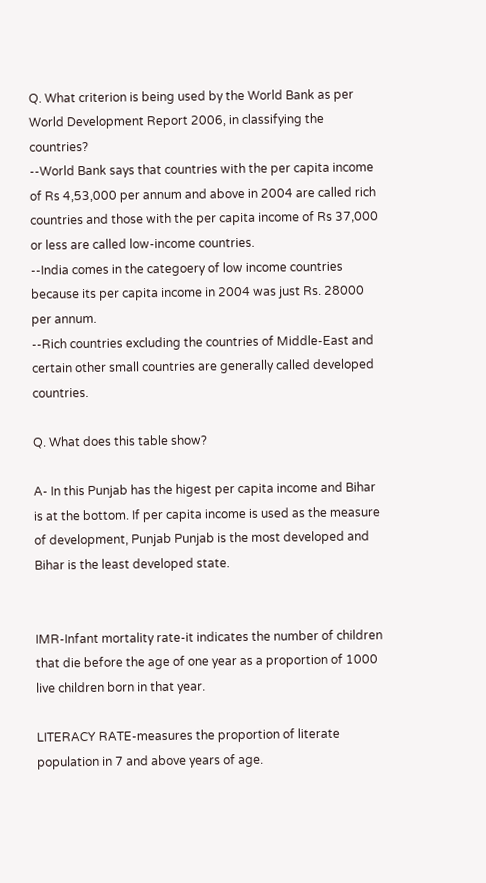Q. What criterion is being used by the World Bank as per World Development Report 2006, in classifying the countries?
--World Bank says that countries with the per capita income of Rs 4,53,000 per annum and above in 2004 are called rich countries and those with the per capita income of Rs 37,000 or less are called low-income countries.
--India comes in the categoery of low income countries because its per capita income in 2004 was just Rs. 28000 per annum.
--Rich countries excluding the countries of Middle-East and certain other small countries are generally called developed countries.

Q. What does this table show?

A- In this Punjab has the higest per capita income and Bihar is at the bottom. If per capita income is used as the measure of development, Punjab Punjab is the most developed and Bihar is the least developed state.


IMR-Infant mortality rate-it indicates the number of children that die before the age of one year as a proportion of 1000 live children born in that year.

LITERACY RATE-measures the proportion of literate population in 7 and above years of age.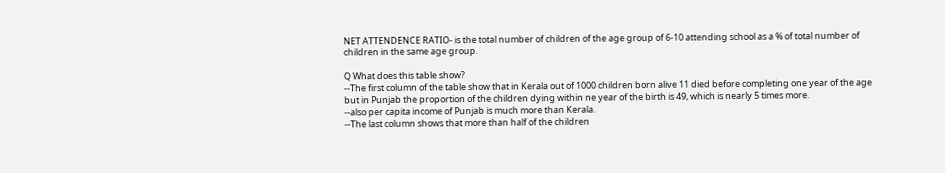NET ATTENDENCE RATIO- is the total number of children of the age group of 6-10 attending school as a % of total number of children in the same age group.

Q What does this table show?
--The first column of the table show that in Kerala out of 1000 children born alive 11 died before completing one year of the age but in Punjab the proportion of the children dying within ne year of the birth is 49, which is nearly 5 times more.
--also per capita income of Punjab is much more than Kerala.
--The last column shows that more than half of the children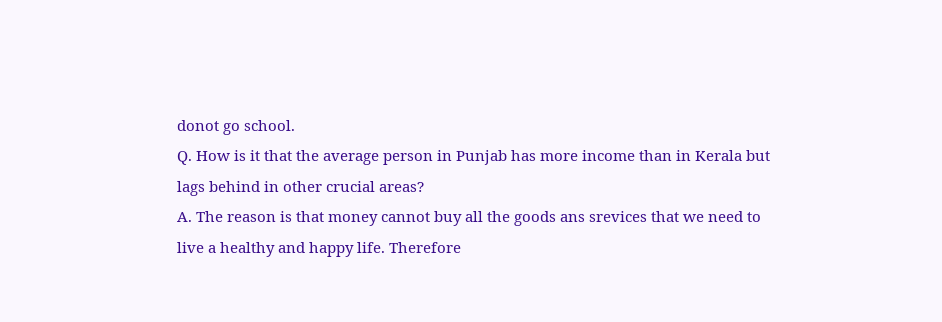donot go school.
Q. How is it that the average person in Punjab has more income than in Kerala but lags behind in other crucial areas?
A. The reason is that money cannot buy all the goods ans srevices that we need to live a healthy and happy life. Therefore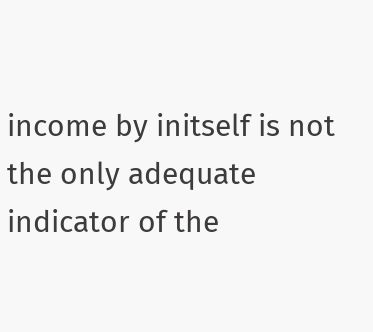income by initself is not the only adequate indicator of the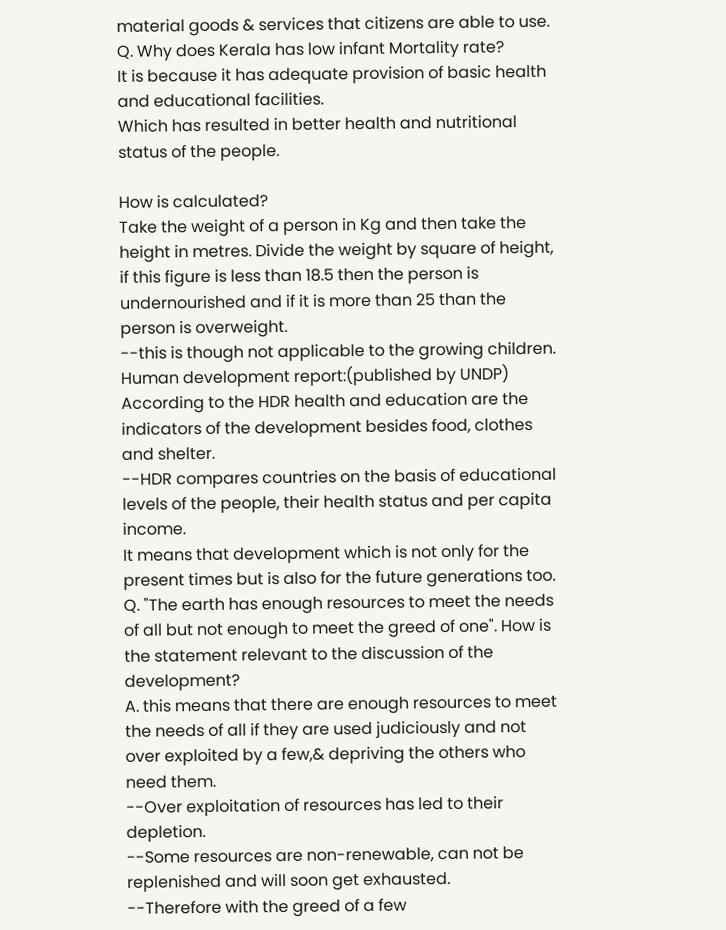material goods & services that citizens are able to use.
Q. Why does Kerala has low infant Mortality rate?
It is because it has adequate provision of basic health and educational facilities.
Which has resulted in better health and nutritional status of the people.

How is calculated?
Take the weight of a person in Kg and then take the height in metres. Divide the weight by square of height, if this figure is less than 18.5 then the person is undernourished and if it is more than 25 than the person is overweight.
--this is though not applicable to the growing children.
Human development report:(published by UNDP)
According to the HDR health and education are the indicators of the development besides food, clothes and shelter.
--HDR compares countries on the basis of educational levels of the people, their health status and per capita income.
It means that development which is not only for the present times but is also for the future generations too.
Q. "The earth has enough resources to meet the needs of all but not enough to meet the greed of one". How is the statement relevant to the discussion of the development?
A. this means that there are enough resources to meet the needs of all if they are used judiciously and not over exploited by a few,& depriving the others who need them.
--Over exploitation of resources has led to their depletion.
--Some resources are non-renewable, can not be replenished and will soon get exhausted.
--Therefore with the greed of a few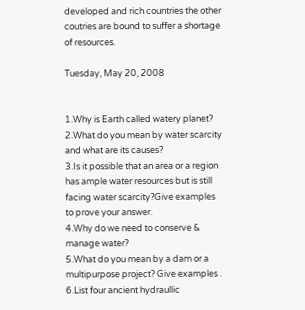developed and rich countries the other coutries are bound to suffer a shortage of resources.

Tuesday, May 20, 2008


1.Why is Earth called watery planet?
2.What do you mean by water scarcity and what are its causes?
3.Is it possible that an area or a region has ample water resources but is still facing water scarcity?Give examples to prove your answer.
4.Why do we need to conserve & manage water?
5.What do you mean by a dam or a multipurpose project? Give examples .
6.List four ancient hydraullic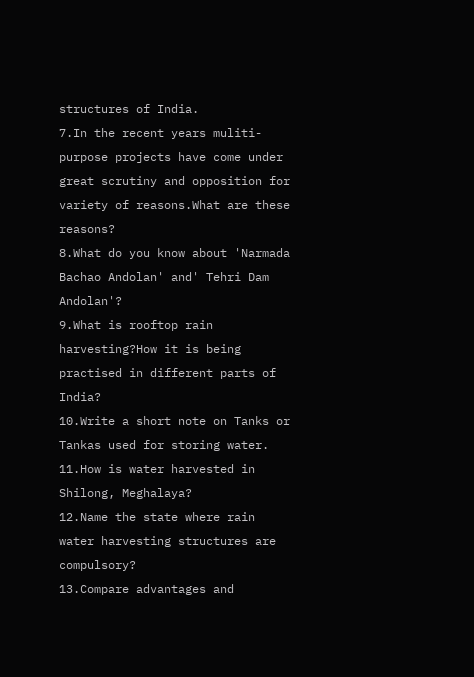structures of India.
7.In the recent years muliti-purpose projects have come under great scrutiny and opposition for variety of reasons.What are these reasons?
8.What do you know about 'Narmada Bachao Andolan' and' Tehri Dam Andolan'?
9.What is rooftop rain harvesting?How it is being practised in different parts of India?
10.Write a short note on Tanks or Tankas used for storing water.
11.How is water harvested in Shilong, Meghalaya?
12.Name the state where rain water harvesting structures are compulsory?
13.Compare advantages and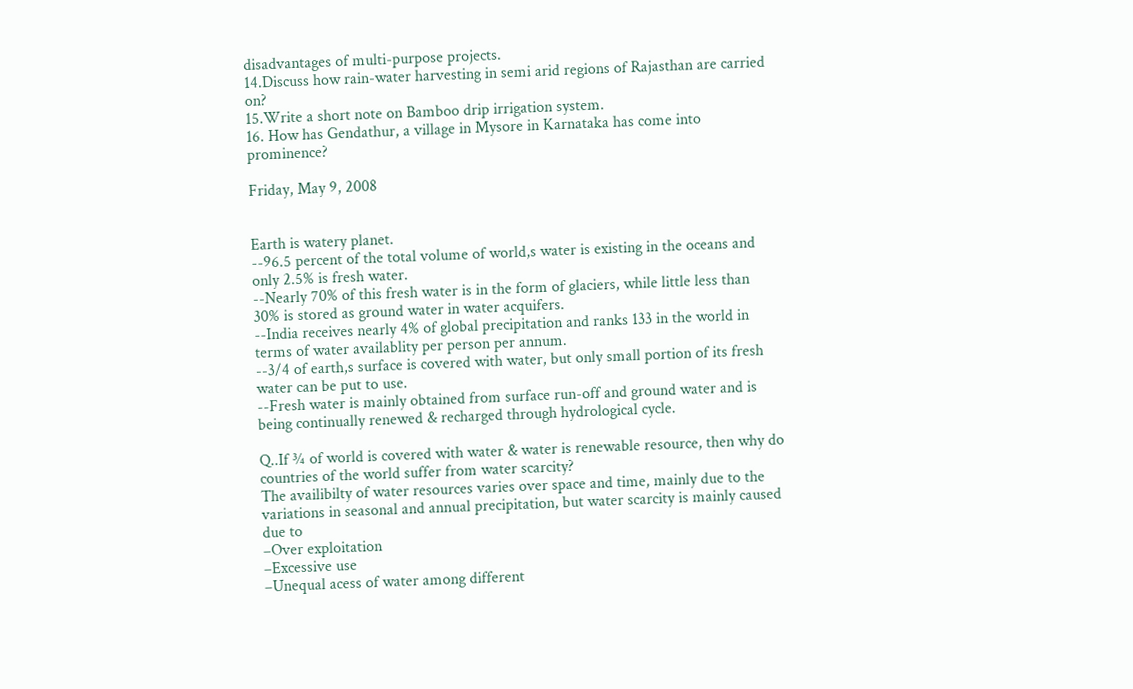disadvantages of multi-purpose projects.
14.Discuss how rain-water harvesting in semi arid regions of Rajasthan are carried on?
15.Write a short note on Bamboo drip irrigation system.
16. How has Gendathur, a village in Mysore in Karnataka has come into prominence?

Friday, May 9, 2008


Earth is watery planet.
--96.5 percent of the total volume of world,s water is existing in the oceans and only 2.5% is fresh water.
--Nearly 70% of this fresh water is in the form of glaciers, while little less than 30% is stored as ground water in water acquifers.
--India receives nearly 4% of global precipitation and ranks 133 in the world in terms of water availablity per person per annum.
--3/4 of earth,s surface is covered with water, but only small portion of its fresh water can be put to use.
--Fresh water is mainly obtained from surface run-off and ground water and is being continually renewed & recharged through hydrological cycle.

Q..If ¾ of world is covered with water & water is renewable resource, then why do countries of the world suffer from water scarcity?
The availibilty of water resources varies over space and time, mainly due to the variations in seasonal and annual precipitation, but water scarcity is mainly caused due to
–Over exploitation
–Excessive use
–Unequal acess of water among different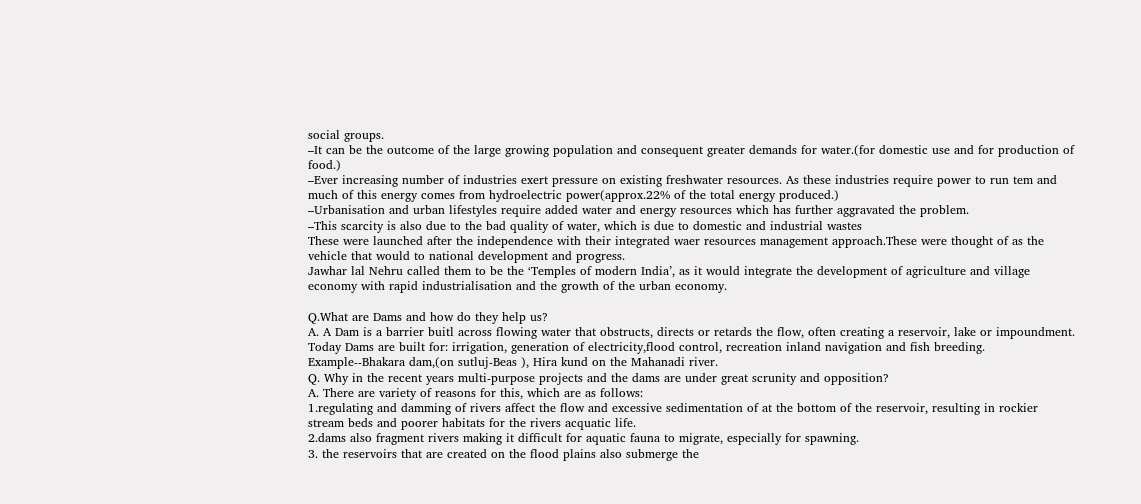social groups.
–It can be the outcome of the large growing population and consequent greater demands for water.(for domestic use and for production of food.)
–Ever increasing number of industries exert pressure on existing freshwater resources. As these industries require power to run tem and much of this energy comes from hydroelectric power(approx.22% of the total energy produced.)
–Urbanisation and urban lifestyles require added water and energy resources which has further aggravated the problem.
–This scarcity is also due to the bad quality of water, which is due to domestic and industrial wastes
These were launched after the independence with their integrated waer resources management approach.These were thought of as the vehicle that would to national development and progress.
Jawhar lal Nehru called them to be the ‘Temples of modern India’, as it would integrate the development of agriculture and village economy with rapid industrialisation and the growth of the urban economy.

Q.What are Dams and how do they help us?
A. A Dam is a barrier buitl across flowing water that obstructs, directs or retards the flow, often creating a reservoir, lake or impoundment.
Today Dams are built for: irrigation, generation of electricity,flood control, recreation inland navigation and fish breeding.
Example--Bhakara dam,(on sutluj-Beas ), Hira kund on the Mahanadi river.
Q. Why in the recent years multi-purpose projects and the dams are under great scrunity and opposition?
A. There are variety of reasons for this, which are as follows:
1.regulating and damming of rivers affect the flow and excessive sedimentation of at the bottom of the reservoir, resulting in rockier stream beds and poorer habitats for the rivers acquatic life.
2.dams also fragment rivers making it difficult for aquatic fauna to migrate, especially for spawning.
3. the reservoirs that are created on the flood plains also submerge the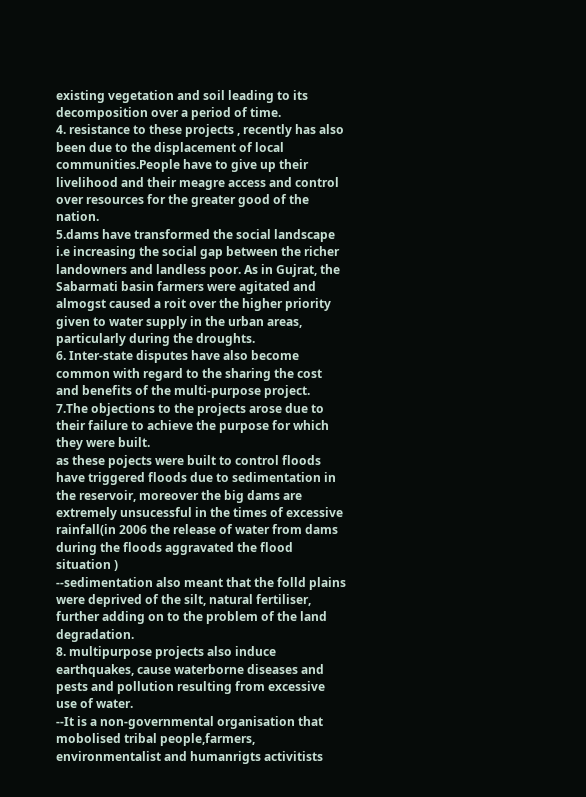existing vegetation and soil leading to its decomposition over a period of time.
4. resistance to these projects , recently has also been due to the displacement of local communities.People have to give up their livelihood and their meagre access and control over resources for the greater good of the nation.
5.dams have transformed the social landscape i.e increasing the social gap between the richer landowners and landless poor. As in Gujrat, the Sabarmati basin farmers were agitated and almogst caused a roit over the higher priority given to water supply in the urban areas, particularly during the droughts.
6. Inter-state disputes have also become common with regard to the sharing the cost and benefits of the multi-purpose project.
7.The objections to the projects arose due to their failure to achieve the purpose for which they were built.
as these pojects were built to control floods have triggered floods due to sedimentation in the reservoir, moreover the big dams are extremely unsucessful in the times of excessive rainfall(in 2006 the release of water from dams during the floods aggravated the flood situation )
--sedimentation also meant that the folld plains were deprived of the silt, natural fertiliser, further adding on to the problem of the land degradation.
8. multipurpose projects also induce earthquakes, cause waterborne diseases and pests and pollution resulting from excessive use of water.
--It is a non-governmental organisation that mobolised tribal people,farmers, environmentalist and humanrigts activitists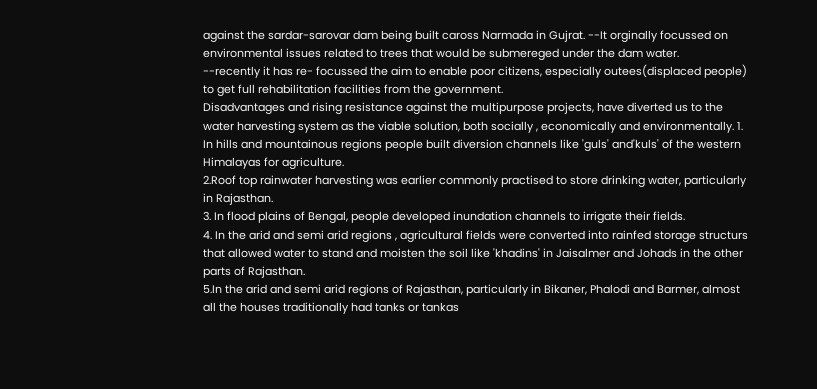against the sardar-sarovar dam being built caross Narmada in Gujrat. --It orginally focussed on environmental issues related to trees that would be submereged under the dam water.
--recently it has re- focussed the aim to enable poor citizens, especially outees(displaced people) to get full rehabilitation facilities from the government.
Disadvantages and rising resistance against the multipurpose projects, have diverted us to the water harvesting system as the viable solution, both socially , economically and environmentally. 1. In hills and mountainous regions people built diversion channels like 'guls' and'kuls' of the western Himalayas for agriculture.
2.Roof top rainwater harvesting was earlier commonly practised to store drinking water, particularly in Rajasthan.
3. In flood plains of Bengal, people developed inundation channels to irrigate their fields.
4. In the arid and semi arid regions , agricultural fields were converted into rainfed storage structurs that allowed water to stand and moisten the soil like 'khadins' in Jaisalmer and Johads in the other parts of Rajasthan.
5.In the arid and semi arid regions of Rajasthan, particularly in Bikaner, Phalodi and Barmer, almost all the houses traditionally had tanks or tankas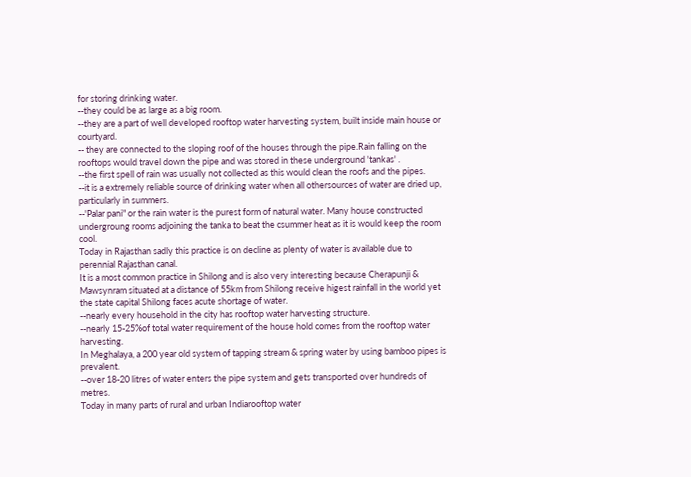for storing drinking water.
--they could be as large as a big room.
--they are a part of well developed rooftop water harvesting system, built inside main house or courtyard.
-- they are connected to the sloping roof of the houses through the pipe.Rain falling on the rooftops would travel down the pipe and was stored in these underground 'tankas' .
--the first spell of rain was usually not collected as this would clean the roofs and the pipes.
--it is a extremely reliable source of drinking water when all othersources of water are dried up, particularly in summers.
--'Palar pani" or the rain water is the purest form of natural water. Many house constructed undergroung rooms adjoining the tanka to beat the csummer heat as it is would keep the room cool.
Today in Rajasthan sadly this practice is on decline as plenty of water is available due to perennial Rajasthan canal.
It is a most common practice in Shilong and is also very interesting because Cherapunji & Mawsynram situated at a distance of 55km from Shilong receive higest rainfall in the world yet the state capital Shilong faces acute shortage of water.
--nearly every household in the city has rooftop water harvesting structure.
--nearly 15-25%of total water requirement of the house hold comes from the rooftop water harvesting.
In Meghalaya, a 200 year old system of tapping stream & spring water by using bamboo pipes is prevalent.
--over 18-20 litres of water enters the pipe system and gets transported over hundreds of metres.
Today in many parts of rural and urban Indiarooftop water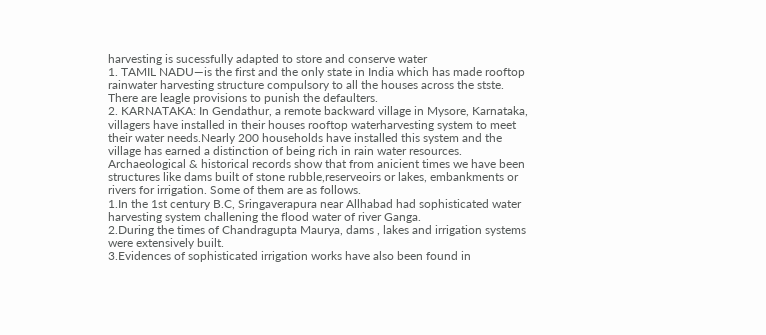harvesting is sucessfully adapted to store and conserve water
1. TAMIL NADU—is the first and the only state in India which has made rooftop rainwater harvesting structure compulsory to all the houses across the stste. There are leagle provisions to punish the defaulters.
2. KARNATAKA: In Gendathur, a remote backward village in Mysore, Karnataka, villagers have installed in their houses rooftop waterharvesting system to meet their water needs.Nearly 200 households have installed this system and the village has earned a distinction of being rich in rain water resources.
Archaeological & historical records show that from anicient times we have been structures like dams built of stone rubble,reserveoirs or lakes, embankments or rivers for irrigation. Some of them are as follows.
1.In the 1st century B.C, Sringaverapura near Allhabad had sophisticated water harvesting system challening the flood water of river Ganga.
2.During the times of Chandragupta Maurya, dams , lakes and irrigation systems were extensively built.
3.Evidences of sophisticated irrigation works have also been found in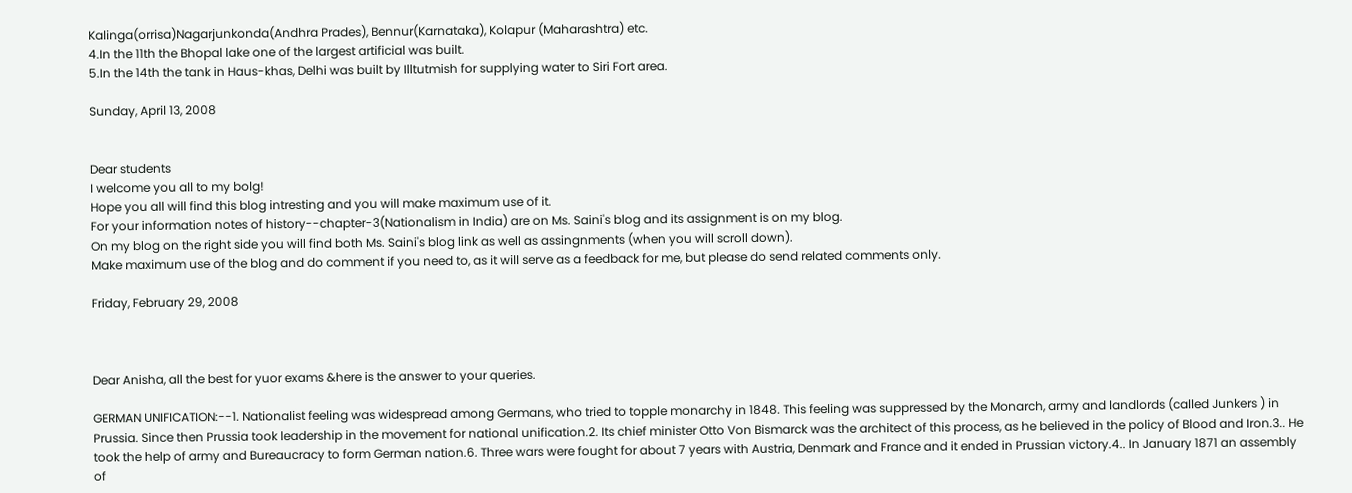Kalinga(orrisa)Nagarjunkonda(Andhra Prades), Bennur(Karnataka), Kolapur (Maharashtra) etc.
4.In the 11th the Bhopal lake one of the largest artificial was built.
5.In the 14th the tank in Haus-khas, Delhi was built by Illtutmish for supplying water to Siri Fort area.

Sunday, April 13, 2008


Dear students
I welcome you all to my bolg!
Hope you all will find this blog intresting and you will make maximum use of it.
For your information notes of history--chapter-3(Nationalism in India) are on Ms. Saini's blog and its assignment is on my blog.
On my blog on the right side you will find both Ms. Saini's blog link as well as assingnments (when you will scroll down).
Make maximum use of the blog and do comment if you need to, as it will serve as a feedback for me, but please do send related comments only.

Friday, February 29, 2008



Dear Anisha, all the best for yuor exams &here is the answer to your queries.

GERMAN UNIFICATION:--1. Nationalist feeling was widespread among Germans, who tried to topple monarchy in 1848. This feeling was suppressed by the Monarch, army and landlords (called Junkers ) in Prussia. Since then Prussia took leadership in the movement for national unification.2. Its chief minister Otto Von Bismarck was the architect of this process, as he believed in the policy of Blood and Iron.3.. He took the help of army and Bureaucracy to form German nation.6. Three wars were fought for about 7 years with Austria, Denmark and France and it ended in Prussian victory.4.. In January 1871 an assembly of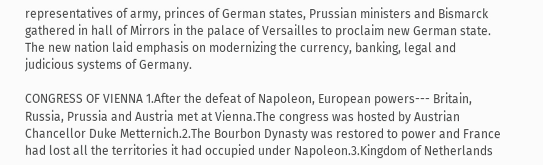representatives of army, princes of German states, Prussian ministers and Bismarck gathered in hall of Mirrors in the palace of Versailles to proclaim new German state. The new nation laid emphasis on modernizing the currency, banking, legal and judicious systems of Germany.

CONGRESS OF VIENNA 1.After the defeat of Napoleon, European powers--- Britain, Russia, Prussia and Austria met at Vienna.The congress was hosted by Austrian Chancellor Duke Metternich.2.The Bourbon Dynasty was restored to power and France had lost all the territories it had occupied under Napoleon.3.Kingdom of Netherlands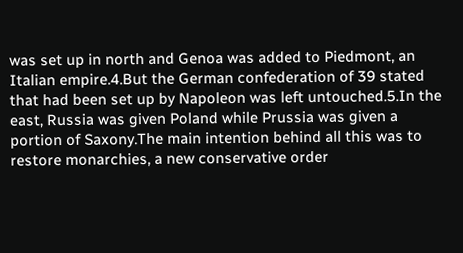was set up in north and Genoa was added to Piedmont, an Italian empire.4.But the German confederation of 39 stated that had been set up by Napoleon was left untouched.5.In the east, Russia was given Poland while Prussia was given a portion of Saxony.The main intention behind all this was to restore monarchies, a new conservative order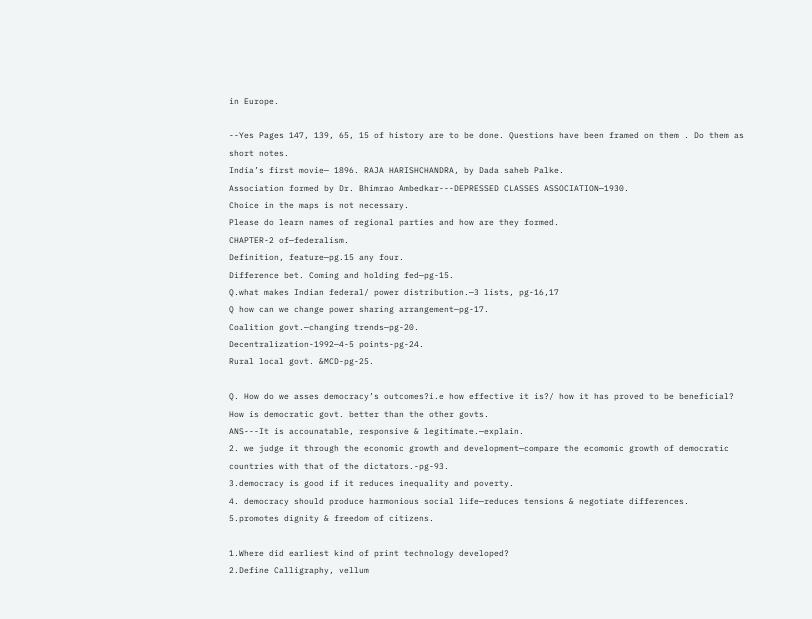in Europe.

--Yes Pages 147, 139, 65, 15 of history are to be done. Questions have been framed on them . Do them as short notes.
India’s first movie— 1896. RAJA HARISHCHANDRA, by Dada saheb Palke.
Association formed by Dr. Bhimrao Ambedkar---DEPRESSED CLASSES ASSOCIATION—1930.
Choice in the maps is not necessary.
Please do learn names of regional parties and how are they formed.
CHAPTER-2 of—federalism.
Definition, feature—pg.15 any four.
Difference bet. Coming and holding fed—pg-15.
Q.what makes Indian federal/ power distribution.—3 lists, pg-16,17
Q how can we change power sharing arrangement—pg-17.
Coalition govt.—changing trends—pg-20.
Decentralization-1992—4-5 points-pg-24.
Rural local govt. &MCD-pg-25.

Q. How do we asses democracy’s outcomes?i.e how effective it is?/ how it has proved to be beneficial?
How is democratic govt. better than the other govts.
ANS---It is accounatable, responsive & legitimate.—explain.
2. we judge it through the economic growth and development—compare the ecomomic growth of democratic countries with that of the dictators.-pg-93.
3.democracy is good if it reduces inequality and poverty.
4. democracy should produce harmonious social life—reduces tensions & negotiate differences.
5.promotes dignity & freedom of citizens.

1.Where did earliest kind of print technology developed?
2.Define Calligraphy, vellum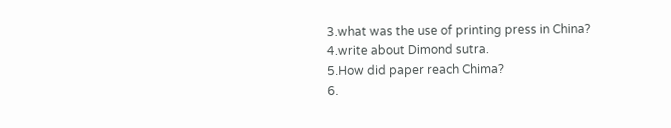3.what was the use of printing press in China?
4.write about Dimond sutra.
5.How did paper reach Chima?
6.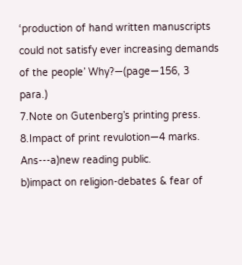‘production of hand written manuscripts could not satisfy ever increasing demands of the people’ Why?—(page—156, 3 para.)
7.Note on Gutenberg’s printing press.
8.Impact of print revulotion—4 marks.
Ans---a)new reading public.
b)impact on religion-debates & fear of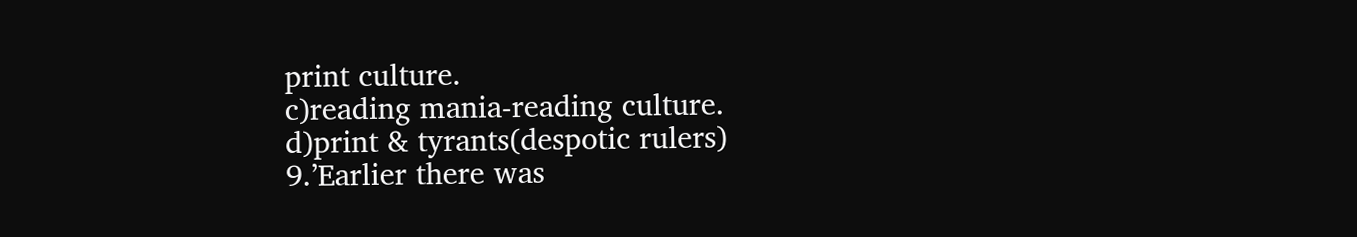print culture.
c)reading mania-reading culture.
d)print & tyrants(despotic rulers)
9.’Earlier there was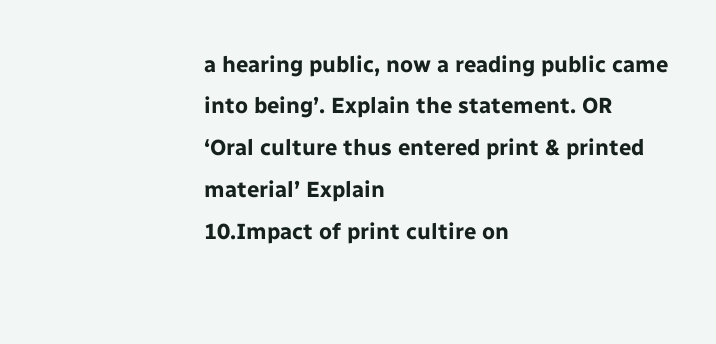a hearing public, now a reading public came into being’. Explain the statement. OR
‘Oral culture thus entered print & printed material’ Explain
10.Impact of print cultire on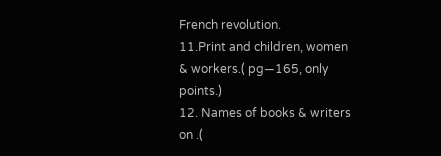French revolution.
11.Print and children, women & workers.( pg—165, only points.)
12. Names of books & writers on .(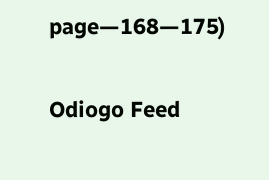page—168—175)

Odiogo Feed